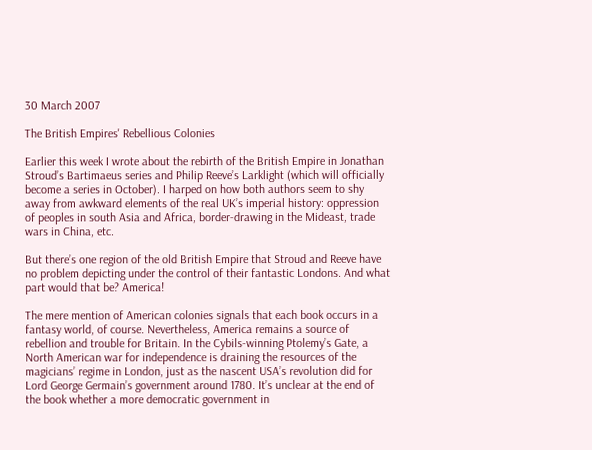30 March 2007

The British Empires' Rebellious Colonies

Earlier this week I wrote about the rebirth of the British Empire in Jonathan Stroud’s Bartimaeus series and Philip Reeve’s Larklight (which will officially become a series in October). I harped on how both authors seem to shy away from awkward elements of the real UK’s imperial history: oppression of peoples in south Asia and Africa, border-drawing in the Mideast, trade wars in China, etc.

But there’s one region of the old British Empire that Stroud and Reeve have no problem depicting under the control of their fantastic Londons. And what part would that be? America!

The mere mention of American colonies signals that each book occurs in a fantasy world, of course. Nevertheless, America remains a source of rebellion and trouble for Britain. In the Cybils-winning Ptolemy’s Gate, a North American war for independence is draining the resources of the magicians’ regime in London, just as the nascent USA’s revolution did for Lord George Germain’s government around 1780. It’s unclear at the end of the book whether a more democratic government in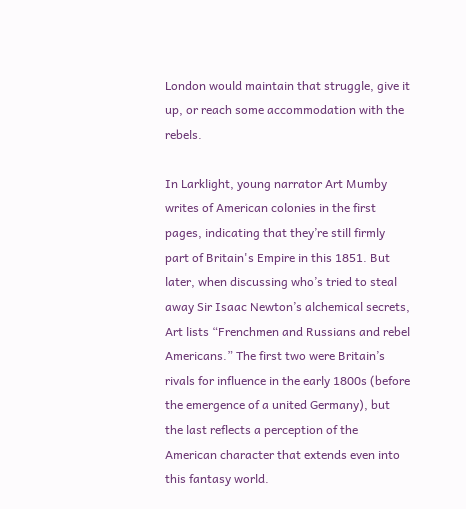London would maintain that struggle, give it up, or reach some accommodation with the rebels.

In Larklight, young narrator Art Mumby writes of American colonies in the first pages, indicating that they’re still firmly part of Britain's Empire in this 1851. But later, when discussing who’s tried to steal away Sir Isaac Newton’s alchemical secrets, Art lists “Frenchmen and Russians and rebel Americans.” The first two were Britain’s rivals for influence in the early 1800s (before the emergence of a united Germany), but the last reflects a perception of the American character that extends even into this fantasy world.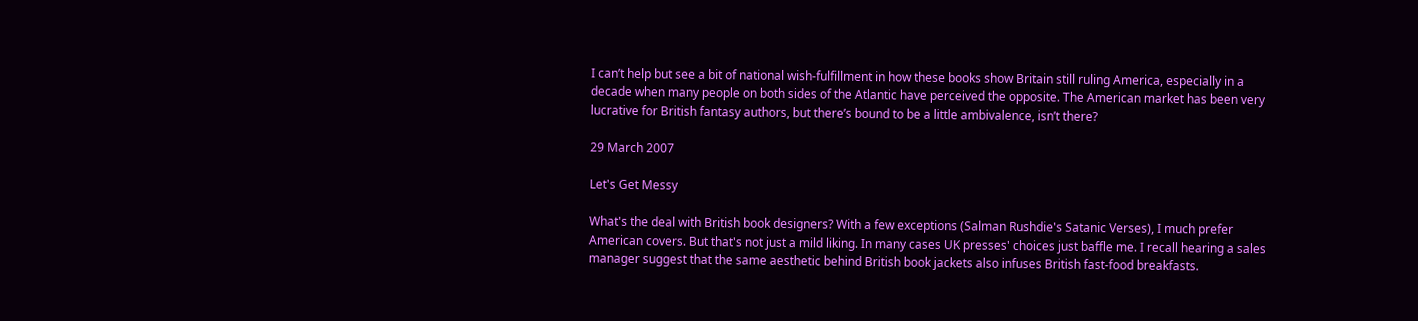I can’t help but see a bit of national wish-fulfillment in how these books show Britain still ruling America, especially in a decade when many people on both sides of the Atlantic have perceived the opposite. The American market has been very lucrative for British fantasy authors, but there’s bound to be a little ambivalence, isn’t there?

29 March 2007

Let's Get Messy

What's the deal with British book designers? With a few exceptions (Salman Rushdie's Satanic Verses), I much prefer American covers. But that's not just a mild liking. In many cases UK presses' choices just baffle me. I recall hearing a sales manager suggest that the same aesthetic behind British book jackets also infuses British fast-food breakfasts.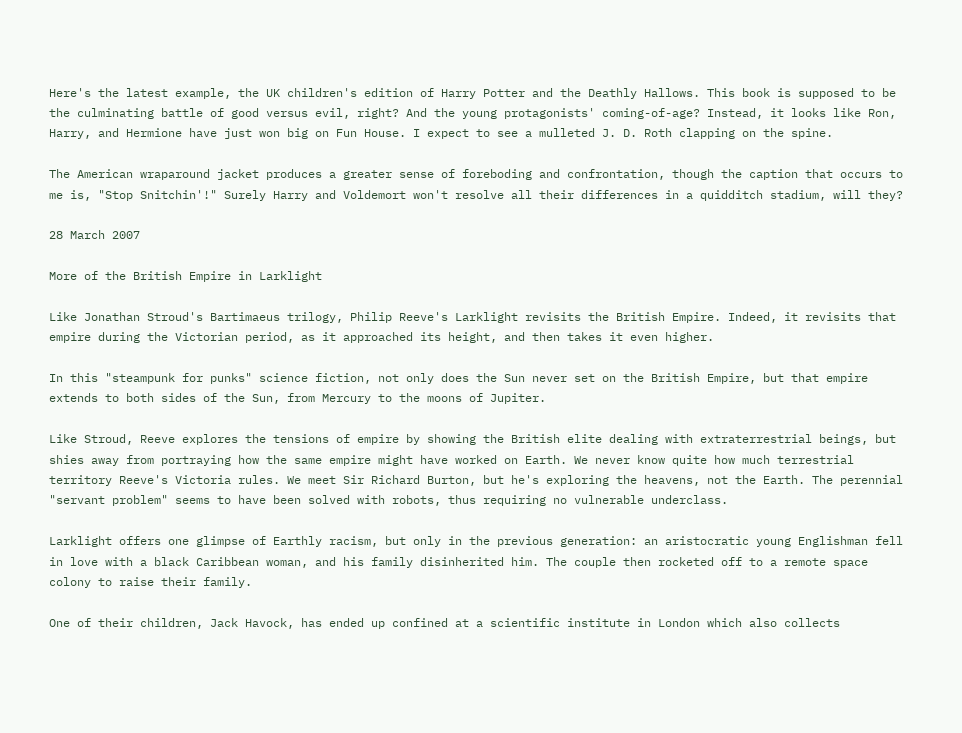Here's the latest example, the UK children's edition of Harry Potter and the Deathly Hallows. This book is supposed to be the culminating battle of good versus evil, right? And the young protagonists' coming-of-age? Instead, it looks like Ron, Harry, and Hermione have just won big on Fun House. I expect to see a mulleted J. D. Roth clapping on the spine.

The American wraparound jacket produces a greater sense of foreboding and confrontation, though the caption that occurs to me is, "Stop Snitchin'!" Surely Harry and Voldemort won't resolve all their differences in a quidditch stadium, will they?

28 March 2007

More of the British Empire in Larklight

Like Jonathan Stroud's Bartimaeus trilogy, Philip Reeve's Larklight revisits the British Empire. Indeed, it revisits that empire during the Victorian period, as it approached its height, and then takes it even higher.

In this "steampunk for punks" science fiction, not only does the Sun never set on the British Empire, but that empire extends to both sides of the Sun, from Mercury to the moons of Jupiter.

Like Stroud, Reeve explores the tensions of empire by showing the British elite dealing with extraterrestrial beings, but shies away from portraying how the same empire might have worked on Earth. We never know quite how much terrestrial territory Reeve's Victoria rules. We meet Sir Richard Burton, but he's exploring the heavens, not the Earth. The perennial "servant problem" seems to have been solved with robots, thus requiring no vulnerable underclass.

Larklight offers one glimpse of Earthly racism, but only in the previous generation: an aristocratic young Englishman fell in love with a black Caribbean woman, and his family disinherited him. The couple then rocketed off to a remote space colony to raise their family.

One of their children, Jack Havock, has ended up confined at a scientific institute in London which also collects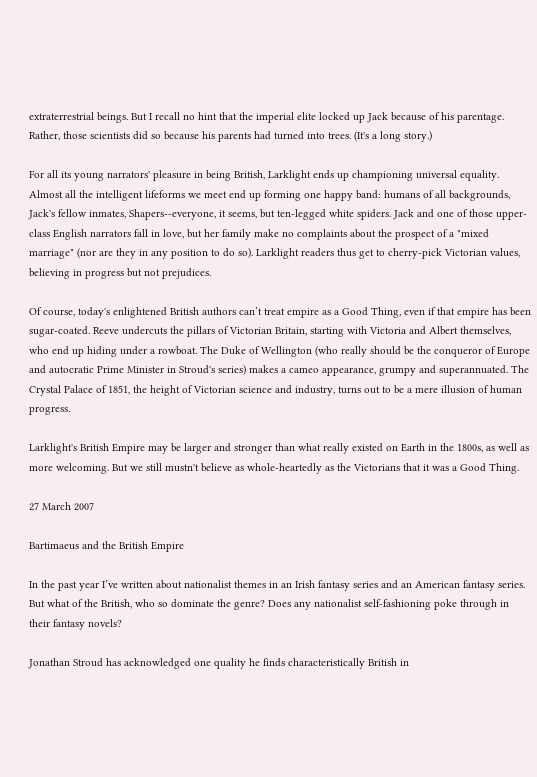extraterrestrial beings. But I recall no hint that the imperial elite locked up Jack because of his parentage. Rather, those scientists did so because his parents had turned into trees. (It's a long story.)

For all its young narrators' pleasure in being British, Larklight ends up championing universal equality. Almost all the intelligent lifeforms we meet end up forming one happy band: humans of all backgrounds, Jack's fellow inmates, Shapers--everyone, it seems, but ten-legged white spiders. Jack and one of those upper-class English narrators fall in love, but her family make no complaints about the prospect of a "mixed marriage" (nor are they in any position to do so). Larklight readers thus get to cherry-pick Victorian values, believing in progress but not prejudices.

Of course, today's enlightened British authors can’t treat empire as a Good Thing, even if that empire has been sugar-coated. Reeve undercuts the pillars of Victorian Britain, starting with Victoria and Albert themselves, who end up hiding under a rowboat. The Duke of Wellington (who really should be the conqueror of Europe and autocratic Prime Minister in Stroud's series) makes a cameo appearance, grumpy and superannuated. The Crystal Palace of 1851, the height of Victorian science and industry, turns out to be a mere illusion of human progress.

Larklight's British Empire may be larger and stronger than what really existed on Earth in the 1800s, as well as more welcoming. But we still mustn't believe as whole-heartedly as the Victorians that it was a Good Thing.

27 March 2007

Bartimaeus and the British Empire

In the past year I’ve written about nationalist themes in an Irish fantasy series and an American fantasy series. But what of the British, who so dominate the genre? Does any nationalist self-fashioning poke through in their fantasy novels?

Jonathan Stroud has acknowledged one quality he finds characteristically British in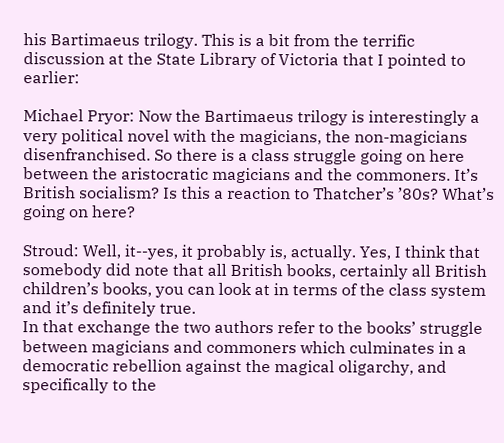his Bartimaeus trilogy. This is a bit from the terrific discussion at the State Library of Victoria that I pointed to earlier:

Michael Pryor: Now the Bartimaeus trilogy is interestingly a very political novel with the magicians, the non-magicians disenfranchised. So there is a class struggle going on here between the aristocratic magicians and the commoners. It’s British socialism? Is this a reaction to Thatcher’s ’80s? What’s going on here?

Stroud: Well, it--yes, it probably is, actually. Yes, I think that somebody did note that all British books, certainly all British children’s books, you can look at in terms of the class system and it’s definitely true.
In that exchange the two authors refer to the books’ struggle between magicians and commoners which culminates in a democratic rebellion against the magical oligarchy, and specifically to the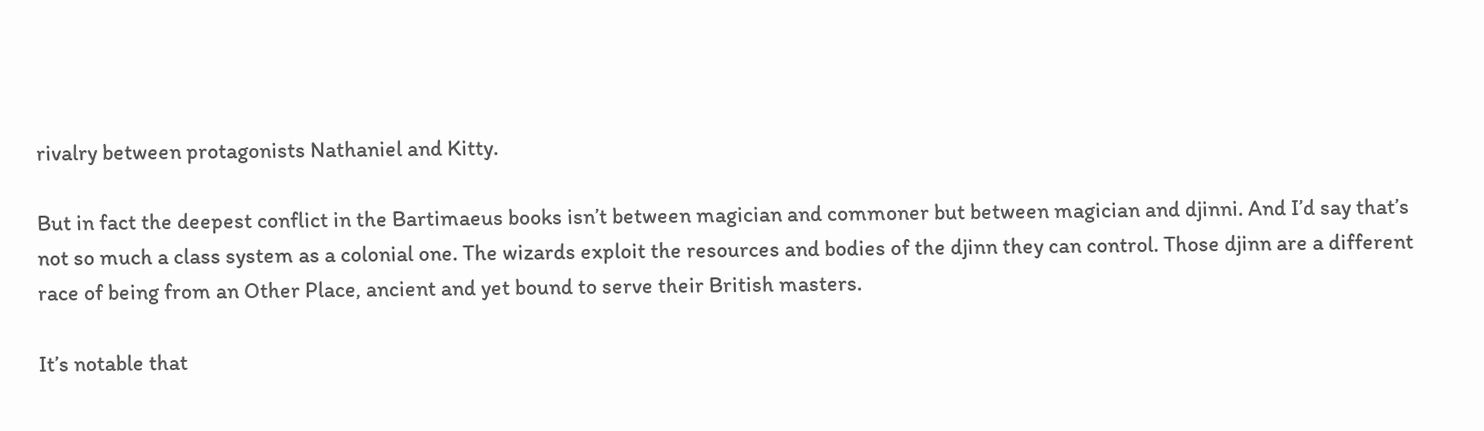rivalry between protagonists Nathaniel and Kitty.

But in fact the deepest conflict in the Bartimaeus books isn’t between magician and commoner but between magician and djinni. And I’d say that’s not so much a class system as a colonial one. The wizards exploit the resources and bodies of the djinn they can control. Those djinn are a different race of being from an Other Place, ancient and yet bound to serve their British masters.

It’s notable that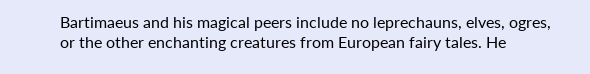Bartimaeus and his magical peers include no leprechauns, elves, ogres, or the other enchanting creatures from European fairy tales. He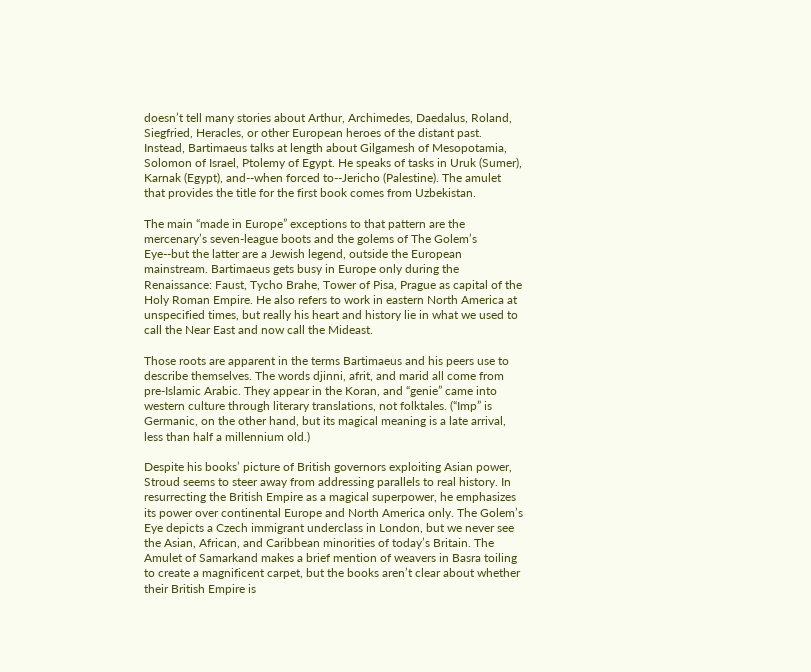doesn’t tell many stories about Arthur, Archimedes, Daedalus, Roland, Siegfried, Heracles, or other European heroes of the distant past. Instead, Bartimaeus talks at length about Gilgamesh of Mesopotamia, Solomon of Israel, Ptolemy of Egypt. He speaks of tasks in Uruk (Sumer), Karnak (Egypt), and--when forced to--Jericho (Palestine). The amulet that provides the title for the first book comes from Uzbekistan.

The main “made in Europe” exceptions to that pattern are the mercenary’s seven-league boots and the golems of The Golem’s Eye--but the latter are a Jewish legend, outside the European mainstream. Bartimaeus gets busy in Europe only during the Renaissance: Faust, Tycho Brahe, Tower of Pisa, Prague as capital of the Holy Roman Empire. He also refers to work in eastern North America at unspecified times, but really his heart and history lie in what we used to call the Near East and now call the Mideast.

Those roots are apparent in the terms Bartimaeus and his peers use to describe themselves. The words djinni, afrit, and marid all come from pre-Islamic Arabic. They appear in the Koran, and “genie” came into western culture through literary translations, not folktales. (“Imp” is Germanic, on the other hand, but its magical meaning is a late arrival, less than half a millennium old.)

Despite his books’ picture of British governors exploiting Asian power, Stroud seems to steer away from addressing parallels to real history. In resurrecting the British Empire as a magical superpower, he emphasizes its power over continental Europe and North America only. The Golem’s Eye depicts a Czech immigrant underclass in London, but we never see the Asian, African, and Caribbean minorities of today’s Britain. The Amulet of Samarkand makes a brief mention of weavers in Basra toiling to create a magnificent carpet, but the books aren’t clear about whether their British Empire is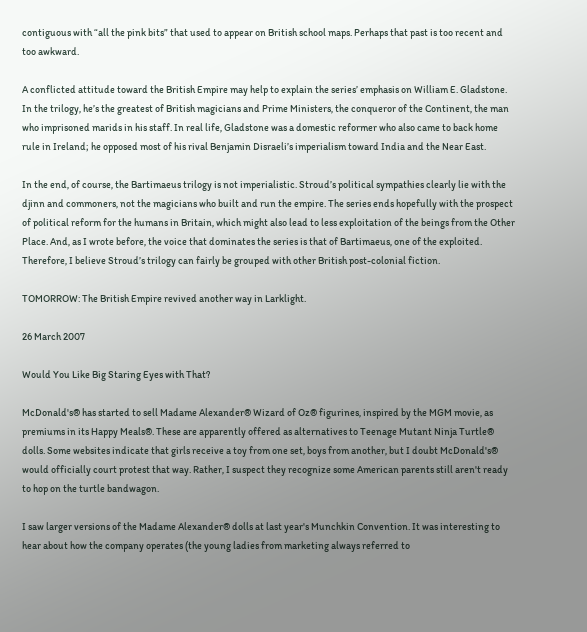contiguous with “all the pink bits” that used to appear on British school maps. Perhaps that past is too recent and too awkward.

A conflicted attitude toward the British Empire may help to explain the series’ emphasis on William E. Gladstone. In the trilogy, he’s the greatest of British magicians and Prime Ministers, the conqueror of the Continent, the man who imprisoned marids in his staff. In real life, Gladstone was a domestic reformer who also came to back home rule in Ireland; he opposed most of his rival Benjamin Disraeli’s imperialism toward India and the Near East.

In the end, of course, the Bartimaeus trilogy is not imperialistic. Stroud’s political sympathies clearly lie with the djinn and commoners, not the magicians who built and run the empire. The series ends hopefully with the prospect of political reform for the humans in Britain, which might also lead to less exploitation of the beings from the Other Place. And, as I wrote before, the voice that dominates the series is that of Bartimaeus, one of the exploited. Therefore, I believe Stroud’s trilogy can fairly be grouped with other British post-colonial fiction.

TOMORROW: The British Empire revived another way in Larklight.

26 March 2007

Would You Like Big Staring Eyes with That?

McDonald's® has started to sell Madame Alexander® Wizard of Oz® figurines, inspired by the MGM movie, as premiums in its Happy Meals®. These are apparently offered as alternatives to Teenage Mutant Ninja Turtle® dolls. Some websites indicate that girls receive a toy from one set, boys from another, but I doubt McDonald's® would officially court protest that way. Rather, I suspect they recognize some American parents still aren't ready to hop on the turtle bandwagon.

I saw larger versions of the Madame Alexander® dolls at last year's Munchkin Convention. It was interesting to hear about how the company operates (the young ladies from marketing always referred to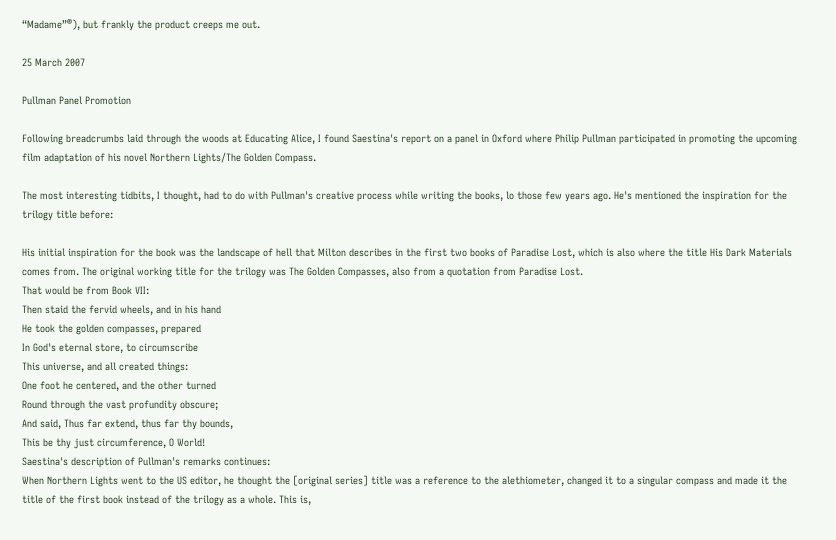“Madame”®), but frankly the product creeps me out.

25 March 2007

Pullman Panel Promotion

Following breadcrumbs laid through the woods at Educating Alice, I found Saestina's report on a panel in Oxford where Philip Pullman participated in promoting the upcoming film adaptation of his novel Northern Lights/The Golden Compass.

The most interesting tidbits, I thought, had to do with Pullman's creative process while writing the books, lo those few years ago. He's mentioned the inspiration for the trilogy title before:

His initial inspiration for the book was the landscape of hell that Milton describes in the first two books of Paradise Lost, which is also where the title His Dark Materials comes from. The original working title for the trilogy was The Golden Compasses, also from a quotation from Paradise Lost.
That would be from Book VII:
Then staid the fervid wheels, and in his hand
He took the golden compasses, prepared
In God's eternal store, to circumscribe
This universe, and all created things:
One foot he centered, and the other turned
Round through the vast profundity obscure;
And said, Thus far extend, thus far thy bounds,
This be thy just circumference, O World!
Saestina's description of Pullman's remarks continues:
When Northern Lights went to the US editor, he thought the [original series] title was a reference to the alethiometer, changed it to a singular compass and made it the title of the first book instead of the trilogy as a whole. This is,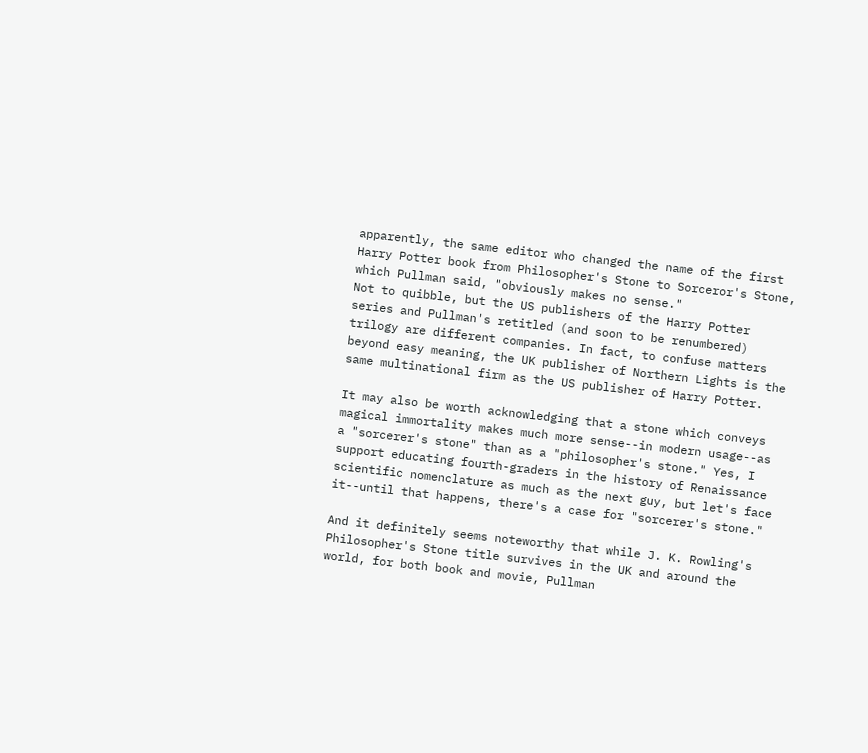apparently, the same editor who changed the name of the first Harry Potter book from Philosopher's Stone to Sorceror's Stone, which Pullman said, "obviously makes no sense."
Not to quibble, but the US publishers of the Harry Potter series and Pullman's retitled (and soon to be renumbered) trilogy are different companies. In fact, to confuse matters beyond easy meaning, the UK publisher of Northern Lights is the same multinational firm as the US publisher of Harry Potter.

It may also be worth acknowledging that a stone which conveys magical immortality makes much more sense--in modern usage--as a "sorcerer's stone" than as a "philosopher's stone." Yes, I support educating fourth-graders in the history of Renaissance scientific nomenclature as much as the next guy, but let's face it--until that happens, there's a case for "sorcerer's stone."

And it definitely seems noteworthy that while J. K. Rowling's Philosopher's Stone title survives in the UK and around the world, for both book and movie, Pullman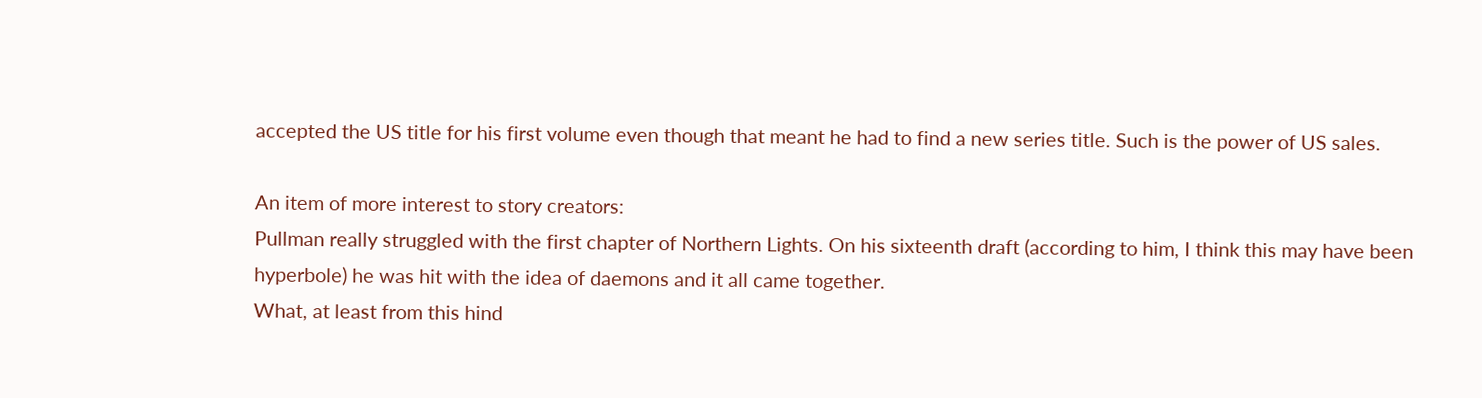accepted the US title for his first volume even though that meant he had to find a new series title. Such is the power of US sales.

An item of more interest to story creators:
Pullman really struggled with the first chapter of Northern Lights. On his sixteenth draft (according to him, I think this may have been hyperbole) he was hit with the idea of daemons and it all came together.
What, at least from this hind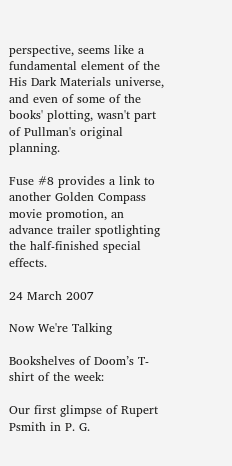perspective, seems like a fundamental element of the His Dark Materials universe, and even of some of the books' plotting, wasn't part of Pullman's original planning.

Fuse #8 provides a link to another Golden Compass movie promotion, an advance trailer spotlighting the half-finished special effects.

24 March 2007

Now We're Talking

Bookshelves of Doom’s T-shirt of the week:

Our first glimpse of Rupert Psmith in P. G.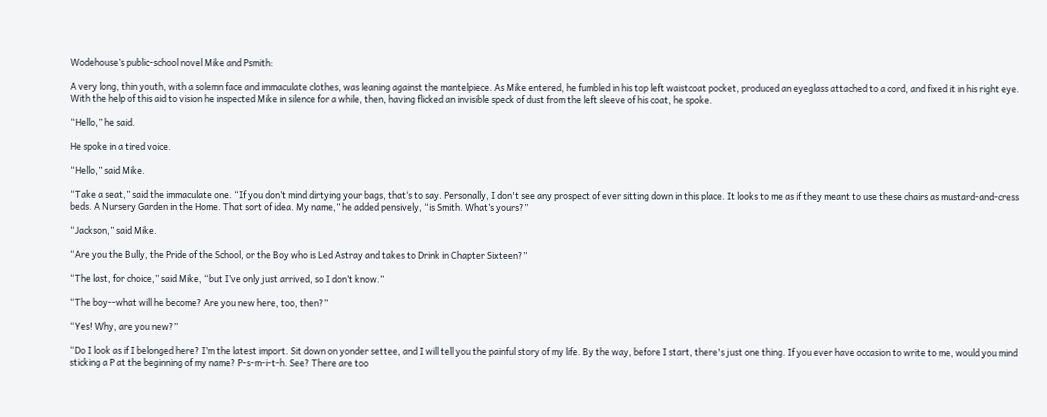Wodehouse’s public-school novel Mike and Psmith:

A very long, thin youth, with a solemn face and immaculate clothes, was leaning against the mantelpiece. As Mike entered, he fumbled in his top left waistcoat pocket, produced an eyeglass attached to a cord, and fixed it in his right eye. With the help of this aid to vision he inspected Mike in silence for a while, then, having flicked an invisible speck of dust from the left sleeve of his coat, he spoke.

“Hello,” he said.

He spoke in a tired voice.

“Hello,” said Mike.

“Take a seat,” said the immaculate one. “If you don’t mind dirtying your bags, that‘s to say. Personally, I don't see any prospect of ever sitting down in this place. It looks to me as if they meant to use these chairs as mustard-and-cress beds. A Nursery Garden in the Home. That sort of idea. My name,” he added pensively, “is Smith. What’s yours?”

“Jackson,” said Mike.

“Are you the Bully, the Pride of the School, or the Boy who is Led Astray and takes to Drink in Chapter Sixteen?”

“The last, for choice,” said Mike, “but I’ve only just arrived, so I don’t know.”

“The boy--what will he become? Are you new here, too, then?”

“Yes! Why, are you new?”

“Do I look as if I belonged here? I’m the latest import. Sit down on yonder settee, and I will tell you the painful story of my life. By the way, before I start, there's just one thing. If you ever have occasion to write to me, would you mind sticking a P at the beginning of my name? P-s-m-i-t-h. See? There are too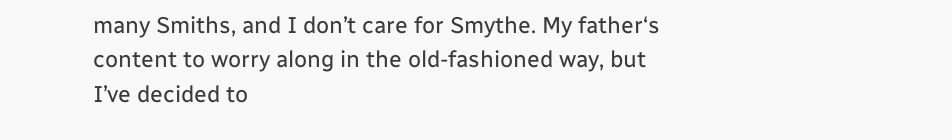many Smiths, and I don’t care for Smythe. My father‘s content to worry along in the old-fashioned way, but I’ve decided to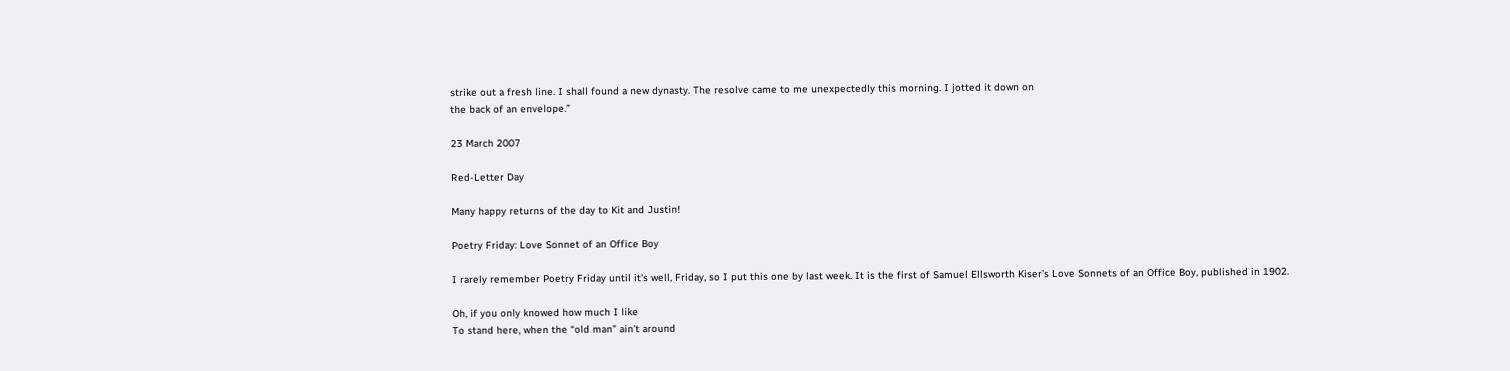strike out a fresh line. I shall found a new dynasty. The resolve came to me unexpectedly this morning. I jotted it down on
the back of an envelope.”

23 March 2007

Red-Letter Day

Many happy returns of the day to Kit and Justin!

Poetry Friday: Love Sonnet of an Office Boy

I rarely remember Poetry Friday until it's well, Friday, so I put this one by last week. It is the first of Samuel Ellsworth Kiser’s Love Sonnets of an Office Boy, published in 1902.

Oh, if you only knowed how much I like
To stand here, when the “old man” ain’t around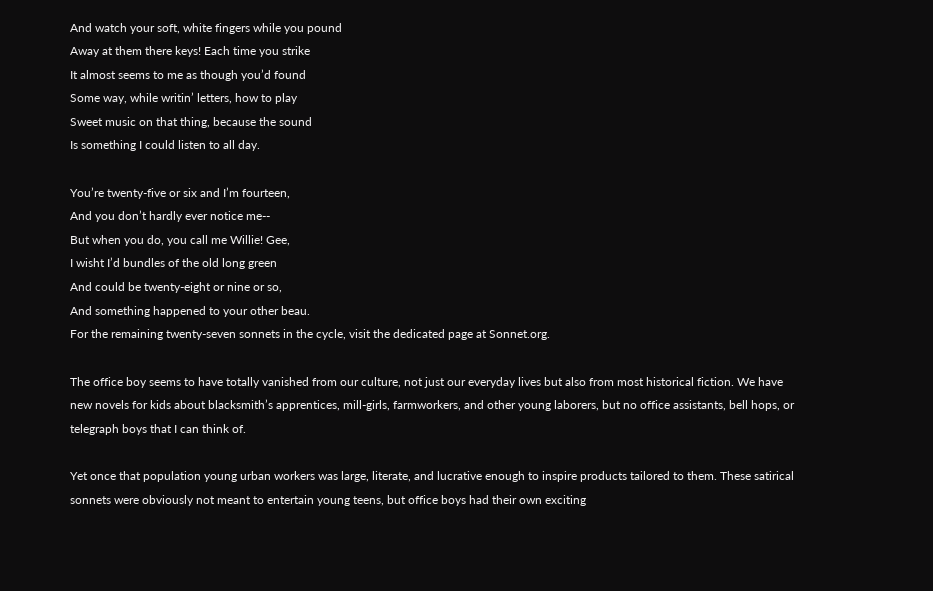And watch your soft, white fingers while you pound
Away at them there keys! Each time you strike
It almost seems to me as though you’d found
Some way, while writin’ letters, how to play
Sweet music on that thing, because the sound
Is something I could listen to all day.

You’re twenty-five or six and I’m fourteen,
And you don’t hardly ever notice me--
But when you do, you call me Willie! Gee,
I wisht I’d bundles of the old long green
And could be twenty-eight or nine or so,
And something happened to your other beau.
For the remaining twenty-seven sonnets in the cycle, visit the dedicated page at Sonnet.org.

The office boy seems to have totally vanished from our culture, not just our everyday lives but also from most historical fiction. We have new novels for kids about blacksmith’s apprentices, mill-girls, farmworkers, and other young laborers, but no office assistants, bell hops, or telegraph boys that I can think of.

Yet once that population young urban workers was large, literate, and lucrative enough to inspire products tailored to them. These satirical sonnets were obviously not meant to entertain young teens, but office boys had their own exciting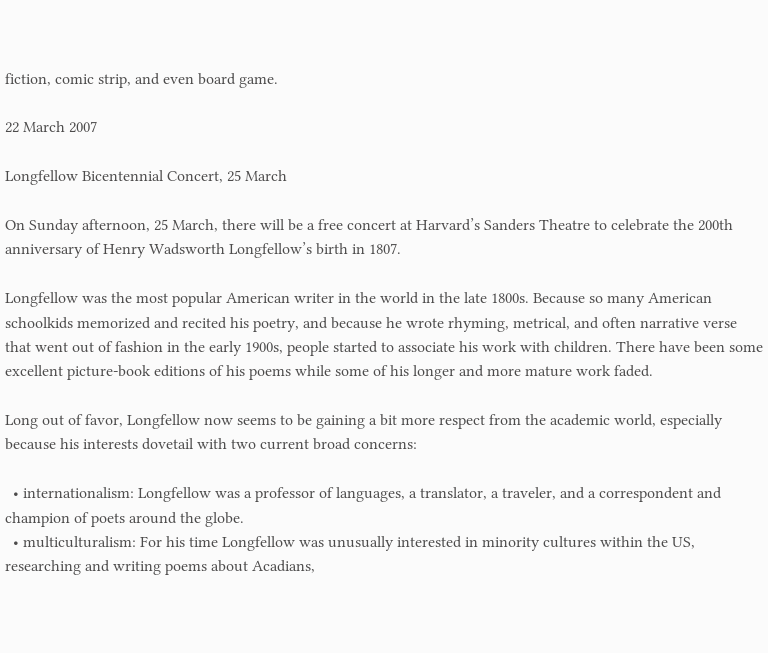fiction, comic strip, and even board game.

22 March 2007

Longfellow Bicentennial Concert, 25 March

On Sunday afternoon, 25 March, there will be a free concert at Harvard’s Sanders Theatre to celebrate the 200th anniversary of Henry Wadsworth Longfellow’s birth in 1807.

Longfellow was the most popular American writer in the world in the late 1800s. Because so many American schoolkids memorized and recited his poetry, and because he wrote rhyming, metrical, and often narrative verse that went out of fashion in the early 1900s, people started to associate his work with children. There have been some excellent picture-book editions of his poems while some of his longer and more mature work faded.

Long out of favor, Longfellow now seems to be gaining a bit more respect from the academic world, especially because his interests dovetail with two current broad concerns:

  • internationalism: Longfellow was a professor of languages, a translator, a traveler, and a correspondent and champion of poets around the globe.
  • multiculturalism: For his time Longfellow was unusually interested in minority cultures within the US, researching and writing poems about Acadians,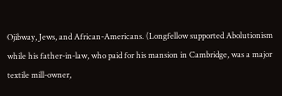Ojibway, Jews, and African-Americans. (Longfellow supported Abolutionism while his father-in-law, who paid for his mansion in Cambridge, was a major textile mill-owner,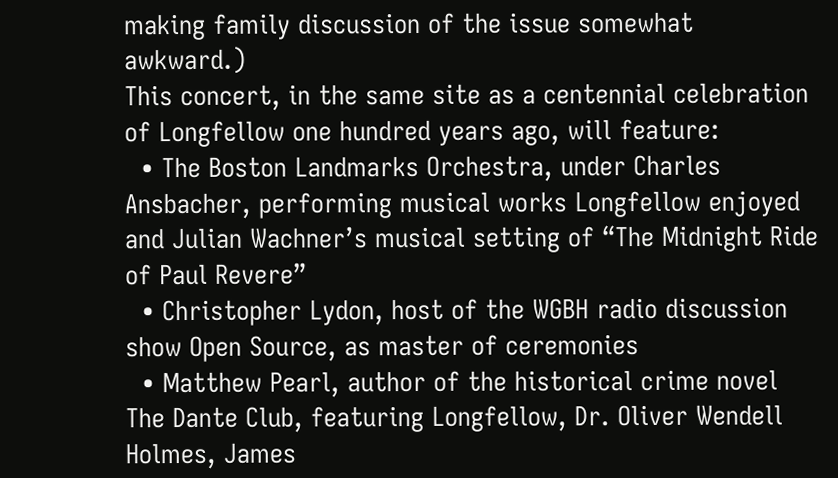making family discussion of the issue somewhat awkward.)
This concert, in the same site as a centennial celebration of Longfellow one hundred years ago, will feature:
  • The Boston Landmarks Orchestra, under Charles Ansbacher, performing musical works Longfellow enjoyed and Julian Wachner’s musical setting of “The Midnight Ride of Paul Revere”
  • Christopher Lydon, host of the WGBH radio discussion show Open Source, as master of ceremonies
  • Matthew Pearl, author of the historical crime novel The Dante Club, featuring Longfellow, Dr. Oliver Wendell Holmes, James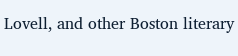Lovell, and other Boston literary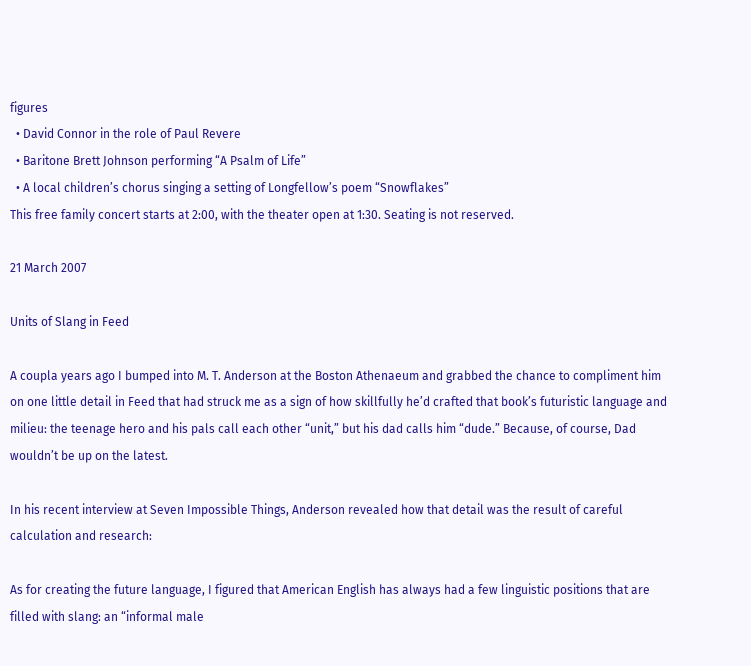figures
  • David Connor in the role of Paul Revere
  • Baritone Brett Johnson performing “A Psalm of Life”
  • A local children’s chorus singing a setting of Longfellow’s poem “Snowflakes”
This free family concert starts at 2:00, with the theater open at 1:30. Seating is not reserved.

21 March 2007

Units of Slang in Feed

A coupla years ago I bumped into M. T. Anderson at the Boston Athenaeum and grabbed the chance to compliment him on one little detail in Feed that had struck me as a sign of how skillfully he’d crafted that book’s futuristic language and milieu: the teenage hero and his pals call each other “unit,” but his dad calls him “dude.” Because, of course, Dad wouldn’t be up on the latest.

In his recent interview at Seven Impossible Things, Anderson revealed how that detail was the result of careful calculation and research:

As for creating the future language, I figured that American English has always had a few linguistic positions that are filled with slang: an “informal male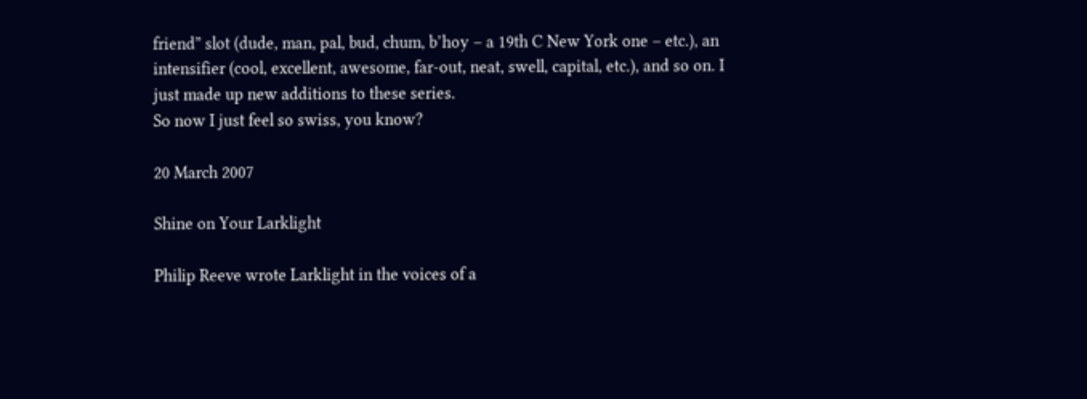friend” slot (dude, man, pal, bud, chum, b’hoy – a 19th C New York one – etc.), an intensifier (cool, excellent, awesome, far-out, neat, swell, capital, etc.), and so on. I just made up new additions to these series.
So now I just feel so swiss, you know?

20 March 2007

Shine on Your Larklight

Philip Reeve wrote Larklight in the voices of a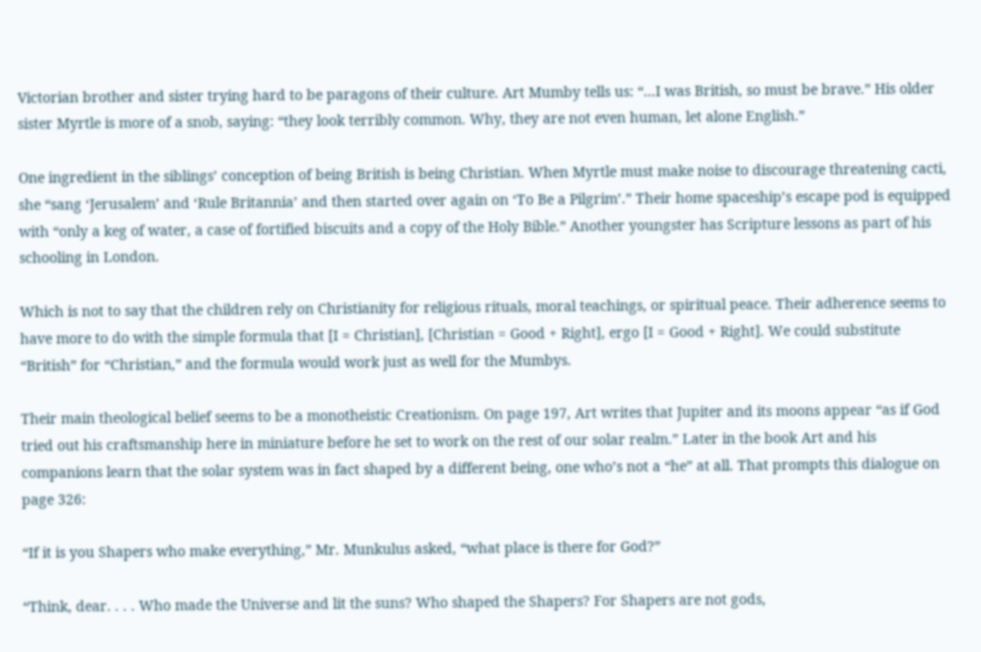Victorian brother and sister trying hard to be paragons of their culture. Art Mumby tells us: “...I was British, so must be brave.” His older sister Myrtle is more of a snob, saying: “they look terribly common. Why, they are not even human, let alone English.”

One ingredient in the siblings’ conception of being British is being Christian. When Myrtle must make noise to discourage threatening cacti, she “sang ‘Jerusalem’ and ‘Rule Britannia’ and then started over again on ‘To Be a Pilgrim’.” Their home spaceship’s escape pod is equipped with “only a keg of water, a case of fortified biscuits and a copy of the Holy Bible.” Another youngster has Scripture lessons as part of his schooling in London.

Which is not to say that the children rely on Christianity for religious rituals, moral teachings, or spiritual peace. Their adherence seems to have more to do with the simple formula that [I = Christian], [Christian = Good + Right], ergo [I = Good + Right]. We could substitute “British” for “Christian,” and the formula would work just as well for the Mumbys.

Their main theological belief seems to be a monotheistic Creationism. On page 197, Art writes that Jupiter and its moons appear “as if God tried out his craftsmanship here in miniature before he set to work on the rest of our solar realm.” Later in the book Art and his companions learn that the solar system was in fact shaped by a different being, one who’s not a “he” at all. That prompts this dialogue on page 326:

“If it is you Shapers who make everything,” Mr. Munkulus asked, “what place is there for God?”

“Think, dear. . . . Who made the Universe and lit the suns? Who shaped the Shapers? For Shapers are not gods,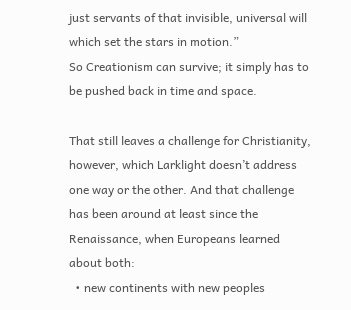just servants of that invisible, universal will which set the stars in motion.”
So Creationism can survive; it simply has to be pushed back in time and space.

That still leaves a challenge for Christianity, however, which Larklight doesn’t address one way or the other. And that challenge has been around at least since the Renaissance, when Europeans learned about both:
  • new continents with new peoples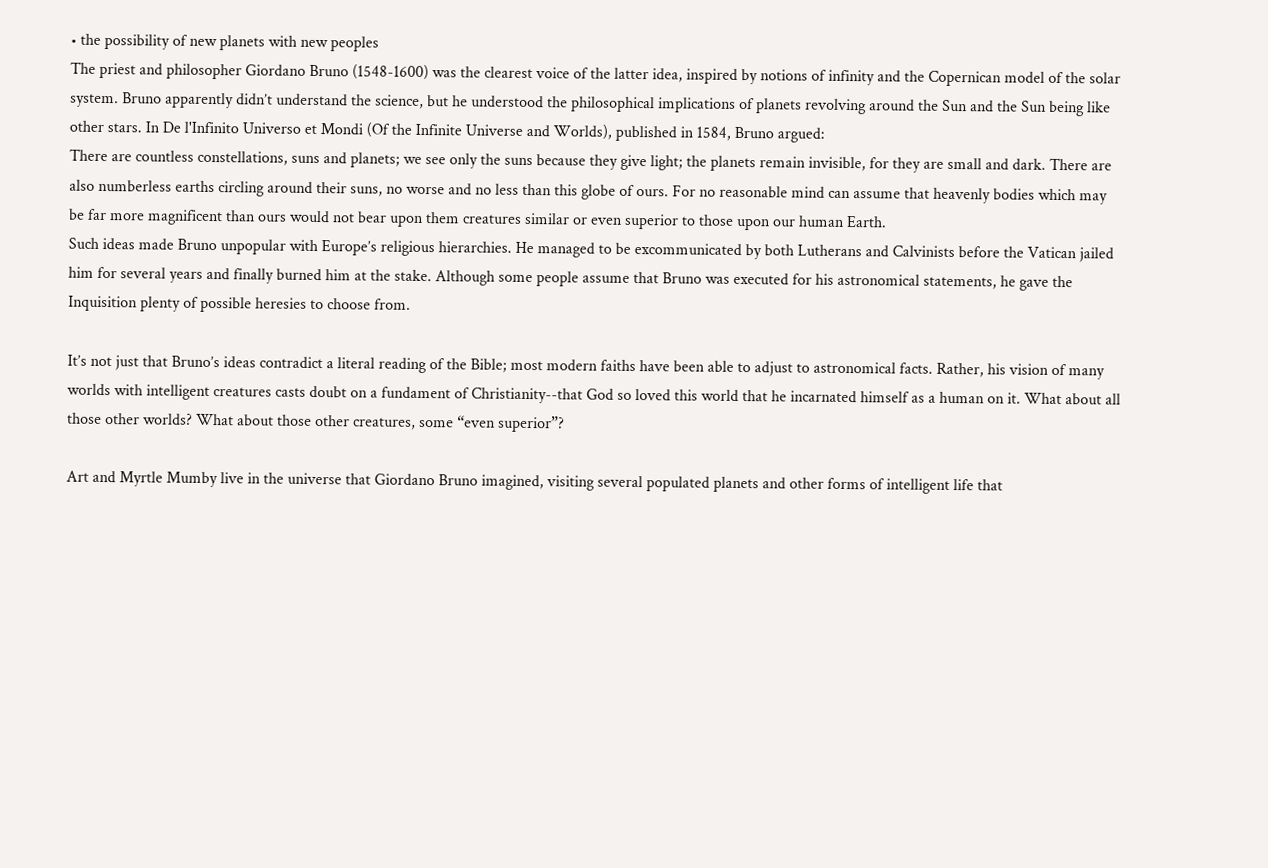• the possibility of new planets with new peoples
The priest and philosopher Giordano Bruno (1548-1600) was the clearest voice of the latter idea, inspired by notions of infinity and the Copernican model of the solar system. Bruno apparently didn’t understand the science, but he understood the philosophical implications of planets revolving around the Sun and the Sun being like other stars. In De l'Infinito Universo et Mondi (Of the Infinite Universe and Worlds), published in 1584, Bruno argued:
There are countless constellations, suns and planets; we see only the suns because they give light; the planets remain invisible, for they are small and dark. There are also numberless earths circling around their suns, no worse and no less than this globe of ours. For no reasonable mind can assume that heavenly bodies which may be far more magnificent than ours would not bear upon them creatures similar or even superior to those upon our human Earth.
Such ideas made Bruno unpopular with Europe’s religious hierarchies. He managed to be excommunicated by both Lutherans and Calvinists before the Vatican jailed him for several years and finally burned him at the stake. Although some people assume that Bruno was executed for his astronomical statements, he gave the Inquisition plenty of possible heresies to choose from.

It’s not just that Bruno’s ideas contradict a literal reading of the Bible; most modern faiths have been able to adjust to astronomical facts. Rather, his vision of many worlds with intelligent creatures casts doubt on a fundament of Christianity--that God so loved this world that he incarnated himself as a human on it. What about all those other worlds? What about those other creatures, some “even superior”?

Art and Myrtle Mumby live in the universe that Giordano Bruno imagined, visiting several populated planets and other forms of intelligent life that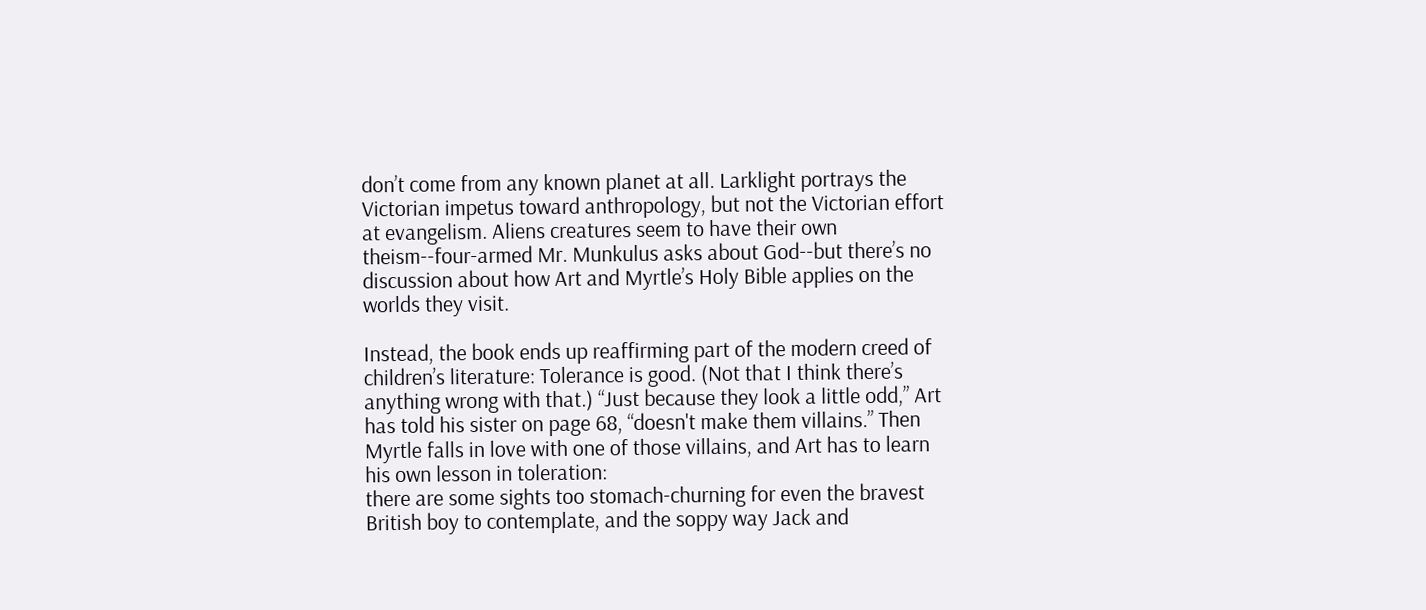don’t come from any known planet at all. Larklight portrays the Victorian impetus toward anthropology, but not the Victorian effort at evangelism. Aliens creatures seem to have their own theism--four-armed Mr. Munkulus asks about God--but there’s no discussion about how Art and Myrtle’s Holy Bible applies on the worlds they visit.

Instead, the book ends up reaffirming part of the modern creed of children’s literature: Tolerance is good. (Not that I think there’s anything wrong with that.) “Just because they look a little odd,” Art has told his sister on page 68, “doesn't make them villains.” Then Myrtle falls in love with one of those villains, and Art has to learn his own lesson in toleration:
there are some sights too stomach-churning for even the bravest British boy to contemplate, and the soppy way Jack and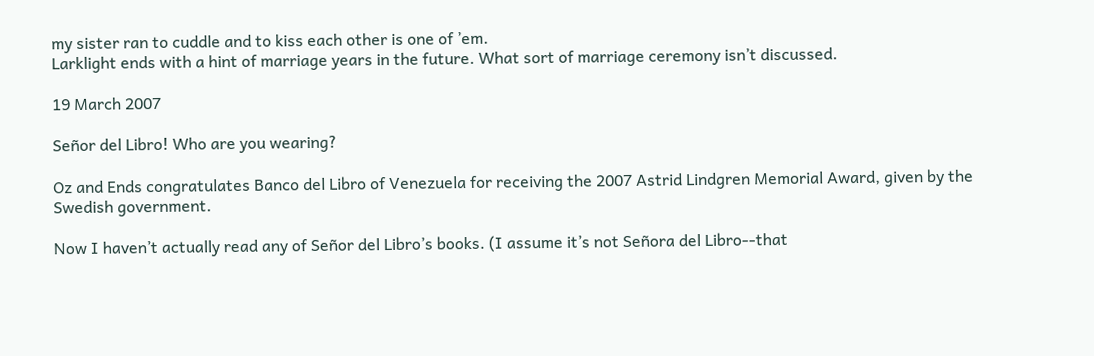my sister ran to cuddle and to kiss each other is one of ’em.
Larklight ends with a hint of marriage years in the future. What sort of marriage ceremony isn’t discussed.

19 March 2007

Señor del Libro! Who are you wearing?

Oz and Ends congratulates Banco del Libro of Venezuela for receiving the 2007 Astrid Lindgren Memorial Award, given by the Swedish government.

Now I haven’t actually read any of Señor del Libro’s books. (I assume it’s not Señora del Libro--that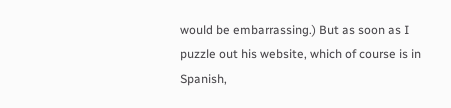would be embarrassing.) But as soon as I puzzle out his website, which of course is in Spanish,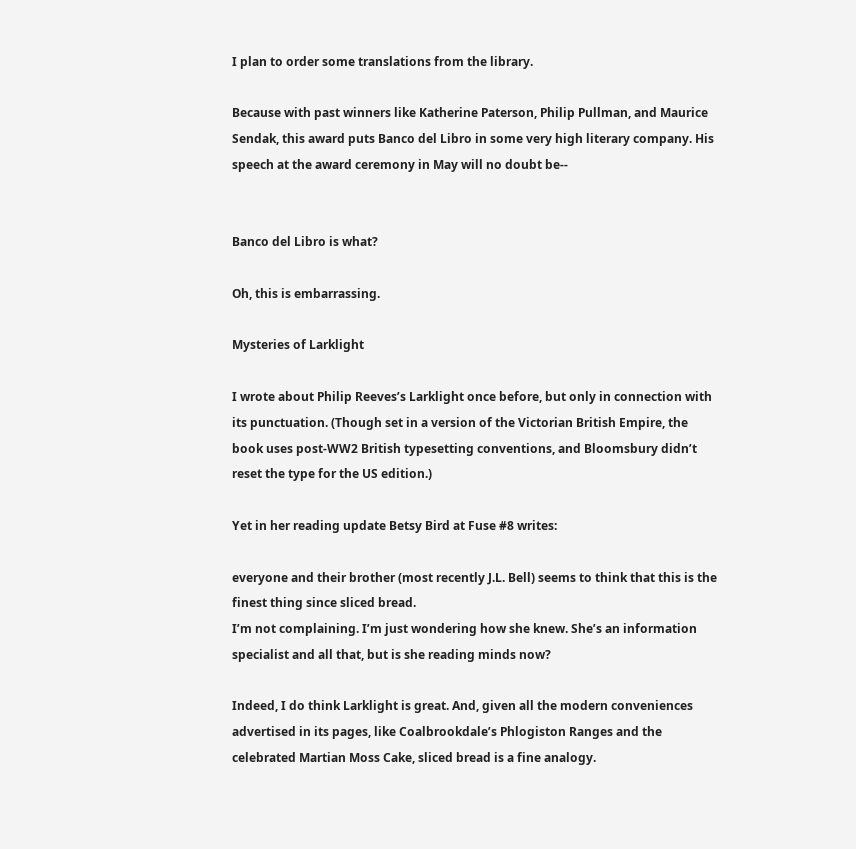I plan to order some translations from the library.

Because with past winners like Katherine Paterson, Philip Pullman, and Maurice Sendak, this award puts Banco del Libro in some very high literary company. His speech at the award ceremony in May will no doubt be--


Banco del Libro is what?

Oh, this is embarrassing.

Mysteries of Larklight

I wrote about Philip Reeves’s Larklight once before, but only in connection with its punctuation. (Though set in a version of the Victorian British Empire, the book uses post-WW2 British typesetting conventions, and Bloomsbury didn’t reset the type for the US edition.)

Yet in her reading update Betsy Bird at Fuse #8 writes:

everyone and their brother (most recently J.L. Bell) seems to think that this is the finest thing since sliced bread.
I’m not complaining. I’m just wondering how she knew. She’s an information specialist and all that, but is she reading minds now?

Indeed, I do think Larklight is great. And, given all the modern conveniences advertised in its pages, like Coalbrookdale’s Phlogiston Ranges and the celebrated Martian Moss Cake, sliced bread is a fine analogy.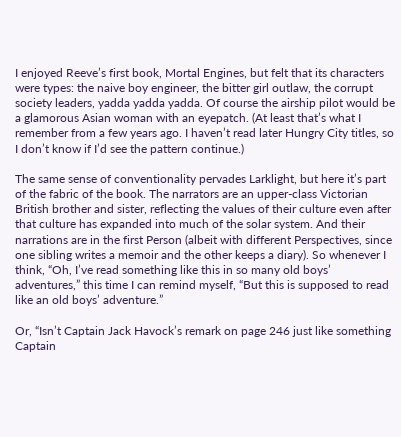I enjoyed Reeve’s first book, Mortal Engines, but felt that its characters were types: the naive boy engineer, the bitter girl outlaw, the corrupt society leaders, yadda yadda yadda. Of course the airship pilot would be a glamorous Asian woman with an eyepatch. (At least that’s what I remember from a few years ago. I haven’t read later Hungry City titles, so I don’t know if I’d see the pattern continue.)

The same sense of conventionality pervades Larklight, but here it’s part of the fabric of the book. The narrators are an upper-class Victorian British brother and sister, reflecting the values of their culture even after that culture has expanded into much of the solar system. And their narrations are in the first Person (albeit with different Perspectives, since one sibling writes a memoir and the other keeps a diary). So whenever I think, “Oh, I’ve read something like this in so many old boys’ adventures,” this time I can remind myself, “But this is supposed to read like an old boys’ adventure.”

Or, “Isn’t Captain Jack Havock’s remark on page 246 just like something Captain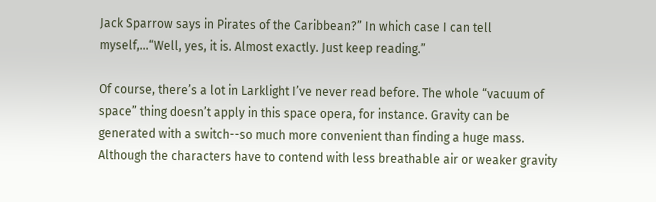Jack Sparrow says in Pirates of the Caribbean?” In which case I can tell myself,...“Well, yes, it is. Almost exactly. Just keep reading.”

Of course, there’s a lot in Larklight I’ve never read before. The whole “vacuum of space” thing doesn’t apply in this space opera, for instance. Gravity can be generated with a switch--so much more convenient than finding a huge mass. Although the characters have to contend with less breathable air or weaker gravity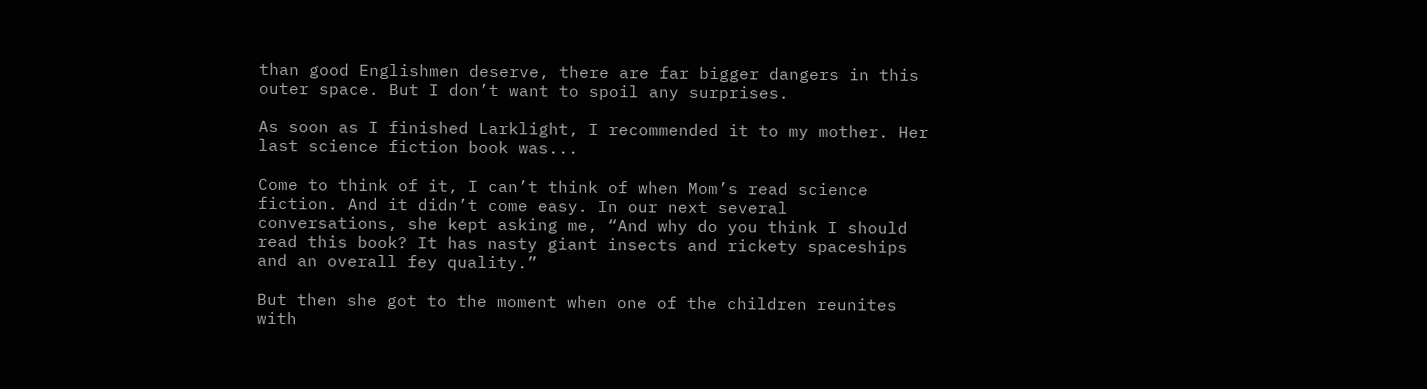than good Englishmen deserve, there are far bigger dangers in this outer space. But I don’t want to spoil any surprises.

As soon as I finished Larklight, I recommended it to my mother. Her last science fiction book was...

Come to think of it, I can’t think of when Mom’s read science fiction. And it didn’t come easy. In our next several conversations, she kept asking me, “And why do you think I should read this book? It has nasty giant insects and rickety spaceships and an overall fey quality.”

But then she got to the moment when one of the children reunites with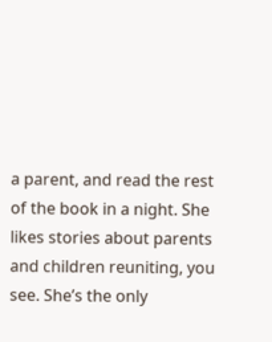a parent, and read the rest of the book in a night. She likes stories about parents and children reuniting, you see. She’s the only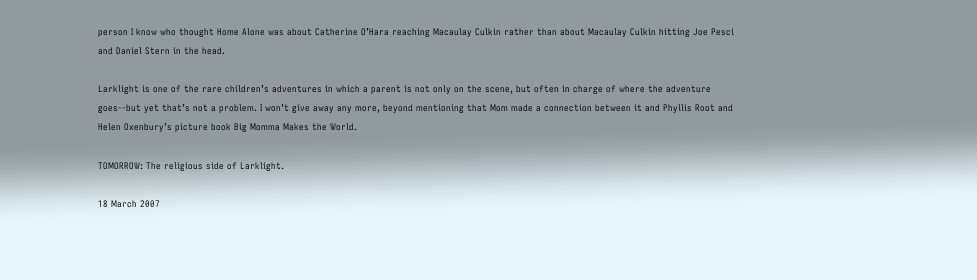person I know who thought Home Alone was about Catherine O’Hara reaching Macaulay Culkin rather than about Macaulay Culkin hitting Joe Pesci and Daniel Stern in the head.

Larklight is one of the rare children’s adventures in which a parent is not only on the scene, but often in charge of where the adventure goes--but yet that’s not a problem. I won’t give away any more, beyond mentioning that Mom made a connection between it and Phyllis Root and Helen Oxenbury’s picture book Big Momma Makes the World.

TOMORROW: The religious side of Larklight.

18 March 2007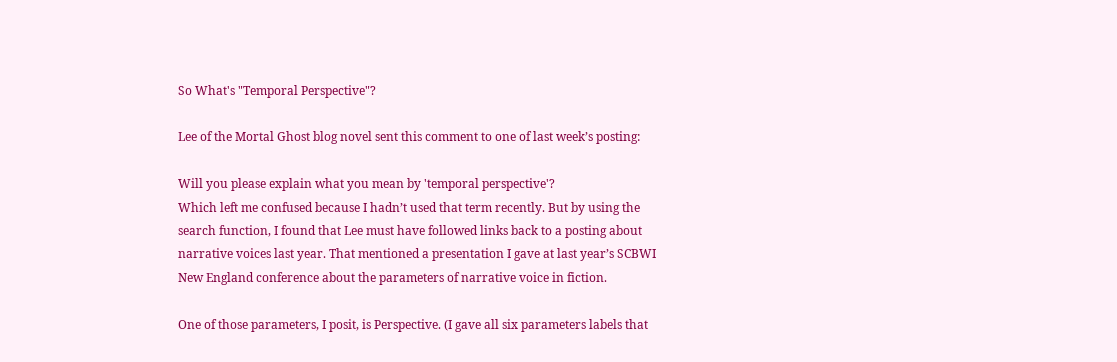So What's "Temporal Perspective"?

Lee of the Mortal Ghost blog novel sent this comment to one of last week’s posting:

Will you please explain what you mean by 'temporal perspective'?
Which left me confused because I hadn’t used that term recently. But by using the search function, I found that Lee must have followed links back to a posting about narrative voices last year. That mentioned a presentation I gave at last year’s SCBWI New England conference about the parameters of narrative voice in fiction.

One of those parameters, I posit, is Perspective. (I gave all six parameters labels that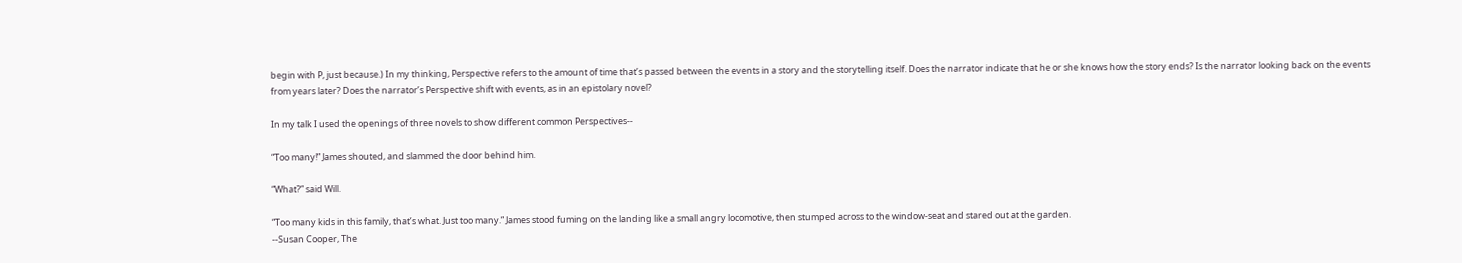begin with P, just because.) In my thinking, Perspective refers to the amount of time that’s passed between the events in a story and the storytelling itself. Does the narrator indicate that he or she knows how the story ends? Is the narrator looking back on the events from years later? Does the narrator’s Perspective shift with events, as in an epistolary novel?

In my talk I used the openings of three novels to show different common Perspectives--

“Too many!” James shouted, and slammed the door behind him.

“What?” said Will.

“Too many kids in this family, that’s what. Just too many.” James stood fuming on the landing like a small angry locomotive, then stumped across to the window-seat and stared out at the garden.
--Susan Cooper, The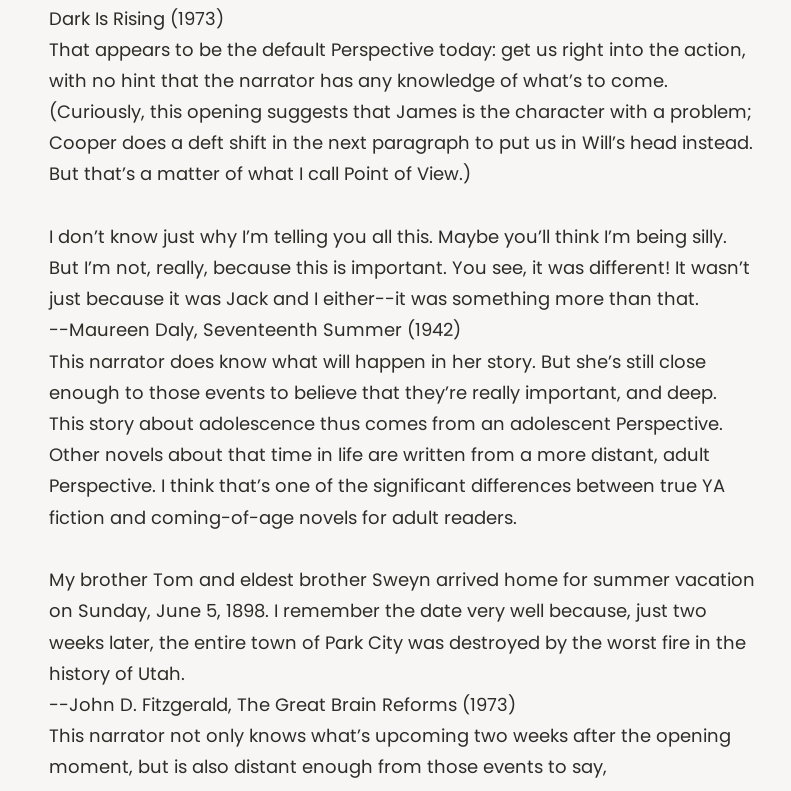Dark Is Rising (1973)
That appears to be the default Perspective today: get us right into the action, with no hint that the narrator has any knowledge of what’s to come. (Curiously, this opening suggests that James is the character with a problem; Cooper does a deft shift in the next paragraph to put us in Will’s head instead. But that’s a matter of what I call Point of View.)

I don’t know just why I’m telling you all this. Maybe you’ll think I’m being silly. But I’m not, really, because this is important. You see, it was different! It wasn’t just because it was Jack and I either--it was something more than that.
--Maureen Daly, Seventeenth Summer (1942)
This narrator does know what will happen in her story. But she’s still close enough to those events to believe that they’re really important, and deep. This story about adolescence thus comes from an adolescent Perspective. Other novels about that time in life are written from a more distant, adult Perspective. I think that’s one of the significant differences between true YA fiction and coming-of-age novels for adult readers.

My brother Tom and eldest brother Sweyn arrived home for summer vacation on Sunday, June 5, 1898. I remember the date very well because, just two weeks later, the entire town of Park City was destroyed by the worst fire in the history of Utah.
--John D. Fitzgerald, The Great Brain Reforms (1973)
This narrator not only knows what’s upcoming two weeks after the opening moment, but is also distant enough from those events to say,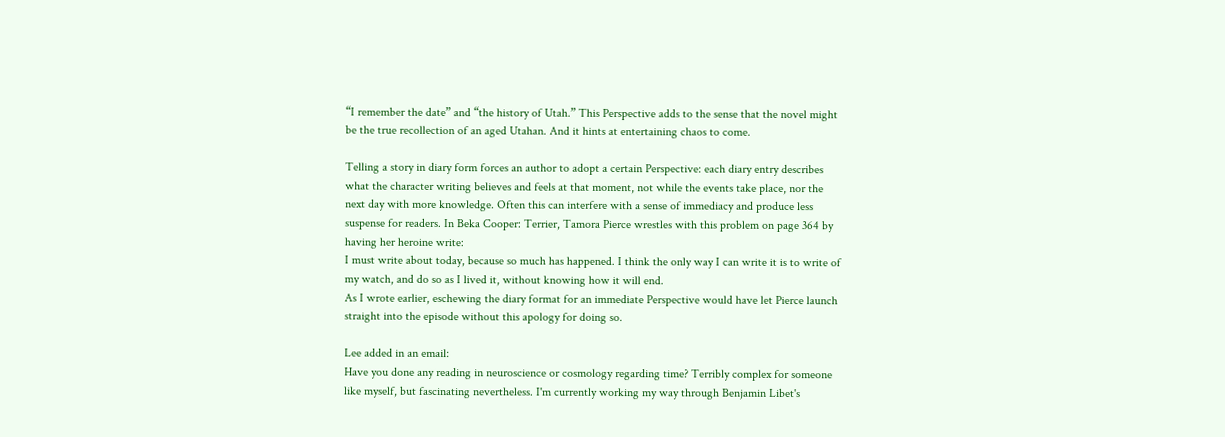“I remember the date” and “the history of Utah.” This Perspective adds to the sense that the novel might be the true recollection of an aged Utahan. And it hints at entertaining chaos to come.

Telling a story in diary form forces an author to adopt a certain Perspective: each diary entry describes what the character writing believes and feels at that moment, not while the events take place, nor the next day with more knowledge. Often this can interfere with a sense of immediacy and produce less suspense for readers. In Beka Cooper: Terrier, Tamora Pierce wrestles with this problem on page 364 by having her heroine write:
I must write about today, because so much has happened. I think the only way I can write it is to write of my watch, and do so as I lived it, without knowing how it will end.
As I wrote earlier, eschewing the diary format for an immediate Perspective would have let Pierce launch straight into the episode without this apology for doing so.

Lee added in an email:
Have you done any reading in neuroscience or cosmology regarding time? Terribly complex for someone like myself, but fascinating nevertheless. I'm currently working my way through Benjamin Libet's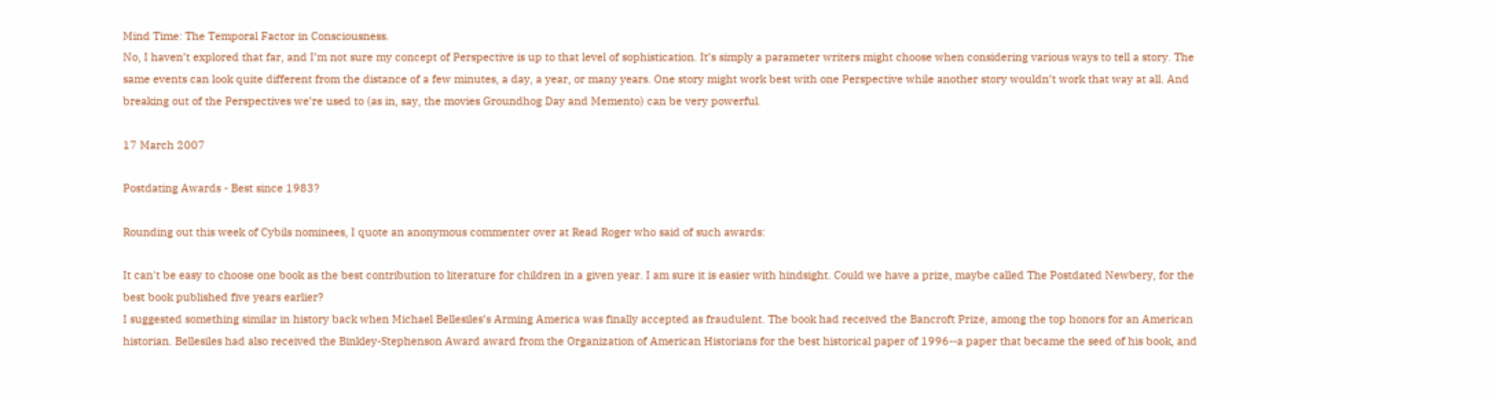Mind Time: The Temporal Factor in Consciousness.
No, I haven’t explored that far, and I’m not sure my concept of Perspective is up to that level of sophistication. It’s simply a parameter writers might choose when considering various ways to tell a story. The same events can look quite different from the distance of a few minutes, a day, a year, or many years. One story might work best with one Perspective while another story wouldn’t work that way at all. And breaking out of the Perspectives we’re used to (as in, say, the movies Groundhog Day and Memento) can be very powerful.

17 March 2007

Postdating Awards - Best since 1983?

Rounding out this week of Cybils nominees, I quote an anonymous commenter over at Read Roger who said of such awards:

It can't be easy to choose one book as the best contribution to literature for children in a given year. I am sure it is easier with hindsight. Could we have a prize, maybe called The Postdated Newbery, for the best book published five years earlier?
I suggested something similar in history back when Michael Bellesiles’s Arming America was finally accepted as fraudulent. The book had received the Bancroft Prize, among the top honors for an American historian. Bellesiles had also received the Binkley-Stephenson Award award from the Organization of American Historians for the best historical paper of 1996--a paper that became the seed of his book, and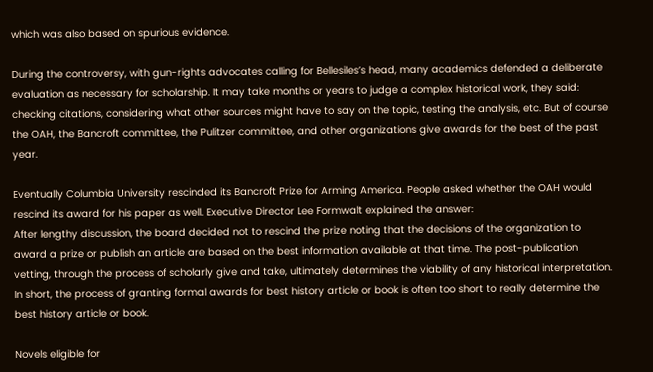which was also based on spurious evidence.

During the controversy, with gun-rights advocates calling for Bellesiles’s head, many academics defended a deliberate evaluation as necessary for scholarship. It may take months or years to judge a complex historical work, they said: checking citations, considering what other sources might have to say on the topic, testing the analysis, etc. But of course the OAH, the Bancroft committee, the Pulitzer committee, and other organizations give awards for the best of the past year.

Eventually Columbia University rescinded its Bancroft Prize for Arming America. People asked whether the OAH would rescind its award for his paper as well. Executive Director Lee Formwalt explained the answer:
After lengthy discussion, the board decided not to rescind the prize noting that the decisions of the organization to award a prize or publish an article are based on the best information available at that time. The post-publication vetting, through the process of scholarly give and take, ultimately determines the viability of any historical interpretation.
In short, the process of granting formal awards for best history article or book is often too short to really determine the best history article or book.

Novels eligible for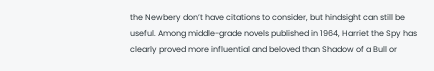the Newbery don’t have citations to consider, but hindsight can still be useful. Among middle-grade novels published in 1964, Harriet the Spy has clearly proved more influential and beloved than Shadow of a Bull or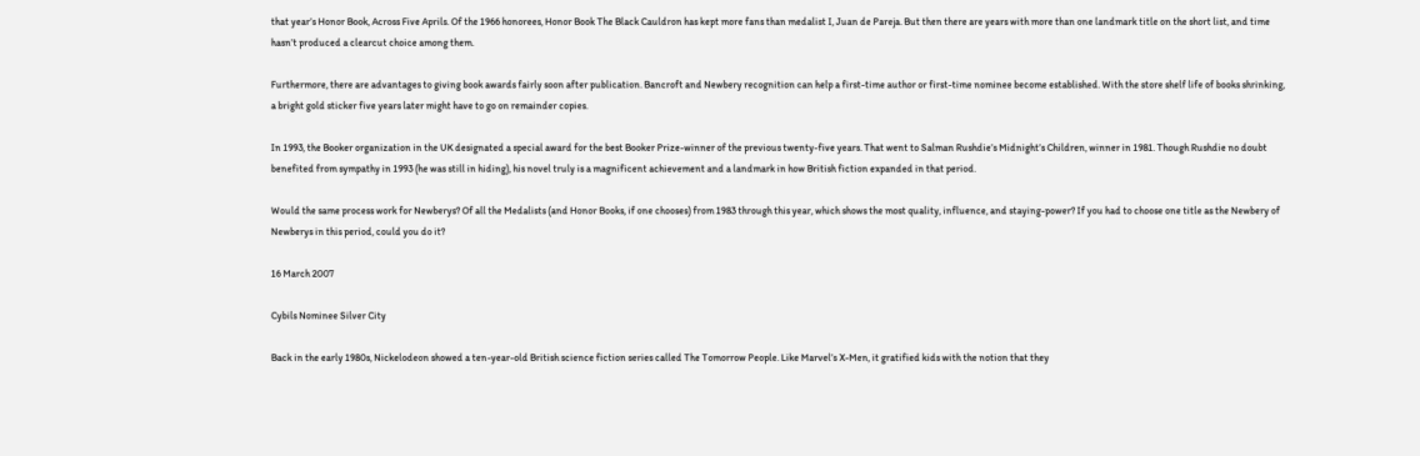that year’s Honor Book, Across Five Aprils. Of the 1966 honorees, Honor Book The Black Cauldron has kept more fans than medalist I, Juan de Pareja. But then there are years with more than one landmark title on the short list, and time hasn’t produced a clearcut choice among them.

Furthermore, there are advantages to giving book awards fairly soon after publication. Bancroft and Newbery recognition can help a first-time author or first-time nominee become established. With the store shelf life of books shrinking, a bright gold sticker five years later might have to go on remainder copies.

In 1993, the Booker organization in the UK designated a special award for the best Booker Prize-winner of the previous twenty-five years. That went to Salman Rushdie’s Midnight’s Children, winner in 1981. Though Rushdie no doubt benefited from sympathy in 1993 (he was still in hiding), his novel truly is a magnificent achievement and a landmark in how British fiction expanded in that period.

Would the same process work for Newberys? Of all the Medalists (and Honor Books, if one chooses) from 1983 through this year, which shows the most quality, influence, and staying-power? If you had to choose one title as the Newbery of Newberys in this period, could you do it?

16 March 2007

Cybils Nominee Silver City

Back in the early 1980s, Nickelodeon showed a ten-year-old British science fiction series called The Tomorrow People. Like Marvel’s X-Men, it gratified kids with the notion that they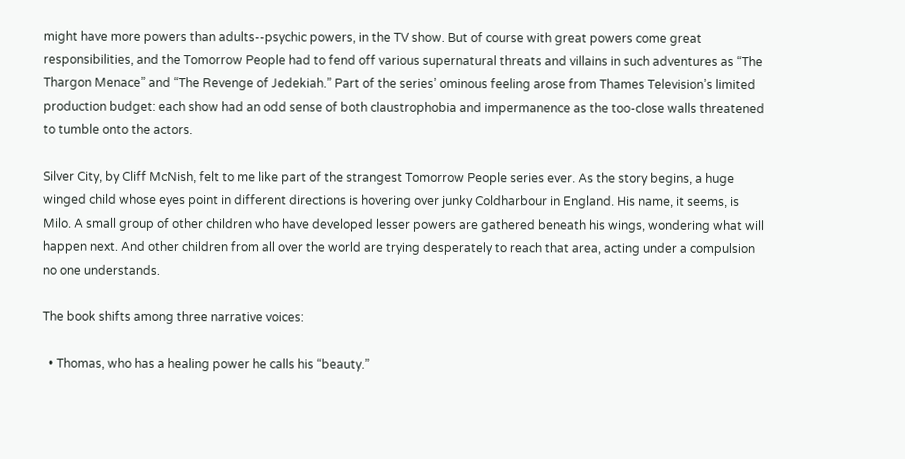might have more powers than adults--psychic powers, in the TV show. But of course with great powers come great responsibilities, and the Tomorrow People had to fend off various supernatural threats and villains in such adventures as “The Thargon Menace” and “The Revenge of Jedekiah.” Part of the series’ ominous feeling arose from Thames Television’s limited production budget: each show had an odd sense of both claustrophobia and impermanence as the too-close walls threatened to tumble onto the actors.

Silver City, by Cliff McNish, felt to me like part of the strangest Tomorrow People series ever. As the story begins, a huge winged child whose eyes point in different directions is hovering over junky Coldharbour in England. His name, it seems, is Milo. A small group of other children who have developed lesser powers are gathered beneath his wings, wondering what will happen next. And other children from all over the world are trying desperately to reach that area, acting under a compulsion no one understands.

The book shifts among three narrative voices:

  • Thomas, who has a healing power he calls his “beauty.”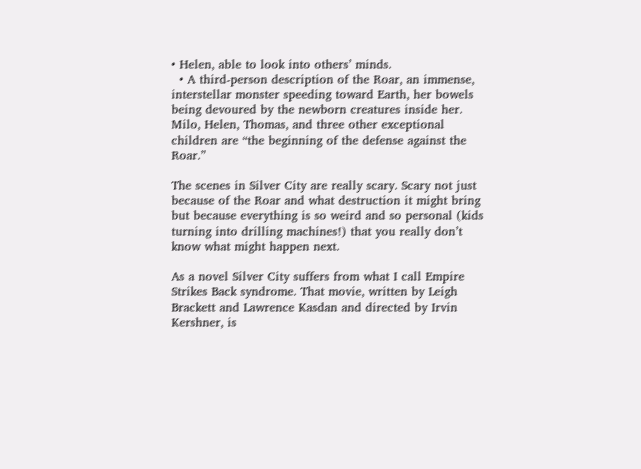• Helen, able to look into others’ minds.
  • A third-person description of the Roar, an immense, interstellar monster speeding toward Earth, her bowels being devoured by the newborn creatures inside her.
Milo, Helen, Thomas, and three other exceptional children are “the beginning of the defense against the Roar.”

The scenes in Silver City are really scary. Scary not just because of the Roar and what destruction it might bring but because everything is so weird and so personal (kids turning into drilling machines!) that you really don’t know what might happen next.

As a novel Silver City suffers from what I call Empire Strikes Back syndrome. That movie, written by Leigh Brackett and Lawrence Kasdan and directed by Irvin Kershner, is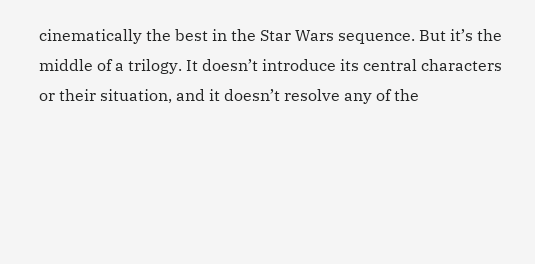cinematically the best in the Star Wars sequence. But it’s the middle of a trilogy. It doesn’t introduce its central characters or their situation, and it doesn’t resolve any of the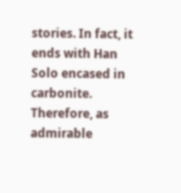stories. In fact, it ends with Han Solo encased in carbonite. Therefore, as admirable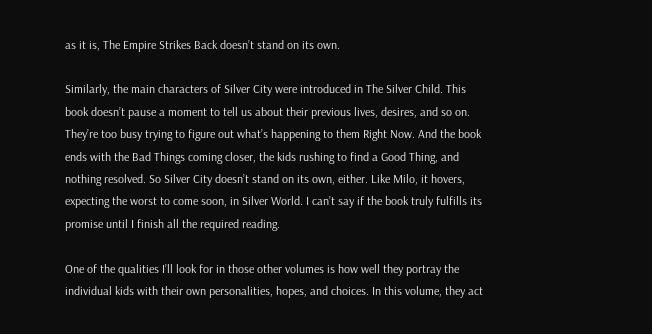as it is, The Empire Strikes Back doesn’t stand on its own.

Similarly, the main characters of Silver City were introduced in The Silver Child. This book doesn’t pause a moment to tell us about their previous lives, desires, and so on. They’re too busy trying to figure out what’s happening to them Right Now. And the book ends with the Bad Things coming closer, the kids rushing to find a Good Thing, and nothing resolved. So Silver City doesn’t stand on its own, either. Like Milo, it hovers, expecting the worst to come soon, in Silver World. I can’t say if the book truly fulfills its promise until I finish all the required reading.

One of the qualities I’ll look for in those other volumes is how well they portray the individual kids with their own personalities, hopes, and choices. In this volume, they act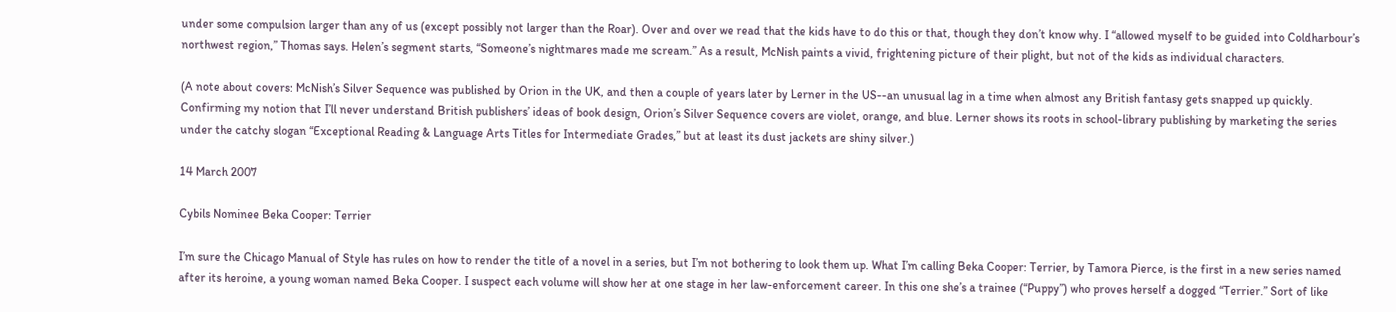under some compulsion larger than any of us (except possibly not larger than the Roar). Over and over we read that the kids have to do this or that, though they don’t know why. I “allowed myself to be guided into Coldharbour’s northwest region,” Thomas says. Helen’s segment starts, “Someone’s nightmares made me scream.” As a result, McNish paints a vivid, frightening picture of their plight, but not of the kids as individual characters.

(A note about covers: McNish’s Silver Sequence was published by Orion in the UK, and then a couple of years later by Lerner in the US--an unusual lag in a time when almost any British fantasy gets snapped up quickly. Confirming my notion that I’ll never understand British publishers’ ideas of book design, Orion’s Silver Sequence covers are violet, orange, and blue. Lerner shows its roots in school-library publishing by marketing the series under the catchy slogan “Exceptional Reading & Language Arts Titles for Intermediate Grades,” but at least its dust jackets are shiny silver.)

14 March 2007

Cybils Nominee Beka Cooper: Terrier

I’m sure the Chicago Manual of Style has rules on how to render the title of a novel in a series, but I’m not bothering to look them up. What I’m calling Beka Cooper: Terrier, by Tamora Pierce, is the first in a new series named after its heroine, a young woman named Beka Cooper. I suspect each volume will show her at one stage in her law-enforcement career. In this one she’s a trainee (“Puppy”) who proves herself a dogged “Terrier.” Sort of like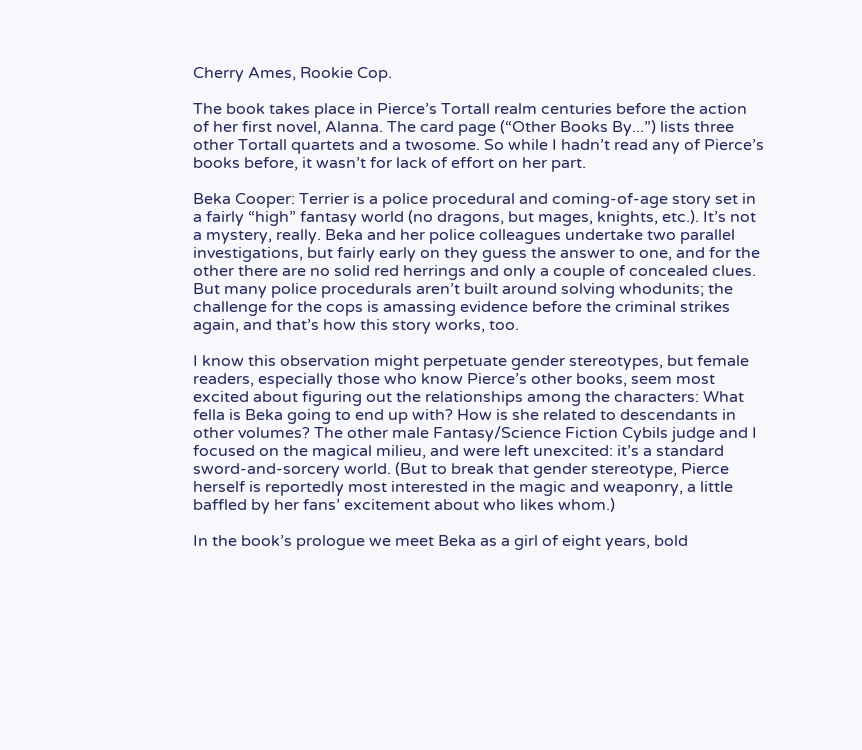Cherry Ames, Rookie Cop.

The book takes place in Pierce’s Tortall realm centuries before the action of her first novel, Alanna. The card page (“Other Books By...”) lists three other Tortall quartets and a twosome. So while I hadn’t read any of Pierce’s books before, it wasn’t for lack of effort on her part.

Beka Cooper: Terrier is a police procedural and coming-of-age story set in a fairly “high” fantasy world (no dragons, but mages, knights, etc.). It’s not a mystery, really. Beka and her police colleagues undertake two parallel investigations, but fairly early on they guess the answer to one, and for the other there are no solid red herrings and only a couple of concealed clues. But many police procedurals aren’t built around solving whodunits; the challenge for the cops is amassing evidence before the criminal strikes again, and that’s how this story works, too.

I know this observation might perpetuate gender stereotypes, but female readers, especially those who know Pierce’s other books, seem most excited about figuring out the relationships among the characters: What fella is Beka going to end up with? How is she related to descendants in other volumes? The other male Fantasy/Science Fiction Cybils judge and I focused on the magical milieu, and were left unexcited: it’s a standard sword-and-sorcery world. (But to break that gender stereotype, Pierce herself is reportedly most interested in the magic and weaponry, a little baffled by her fans’ excitement about who likes whom.)

In the book’s prologue we meet Beka as a girl of eight years, bold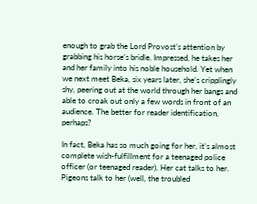enough to grab the Lord Provost’s attention by grabbing his horse’s bridle. Impressed, he takes her and her family into his noble household. Yet when we next meet Beka, six years later, she’s cripplingly shy, peering out at the world through her bangs and able to croak out only a few words in front of an audience. The better for reader identification, perhaps?

In fact, Beka has so much going for her, it’s almost complete wish-fulfillment for a teenaged police officer (or teenaged reader). Her cat talks to her. Pigeons talk to her (well, the troubled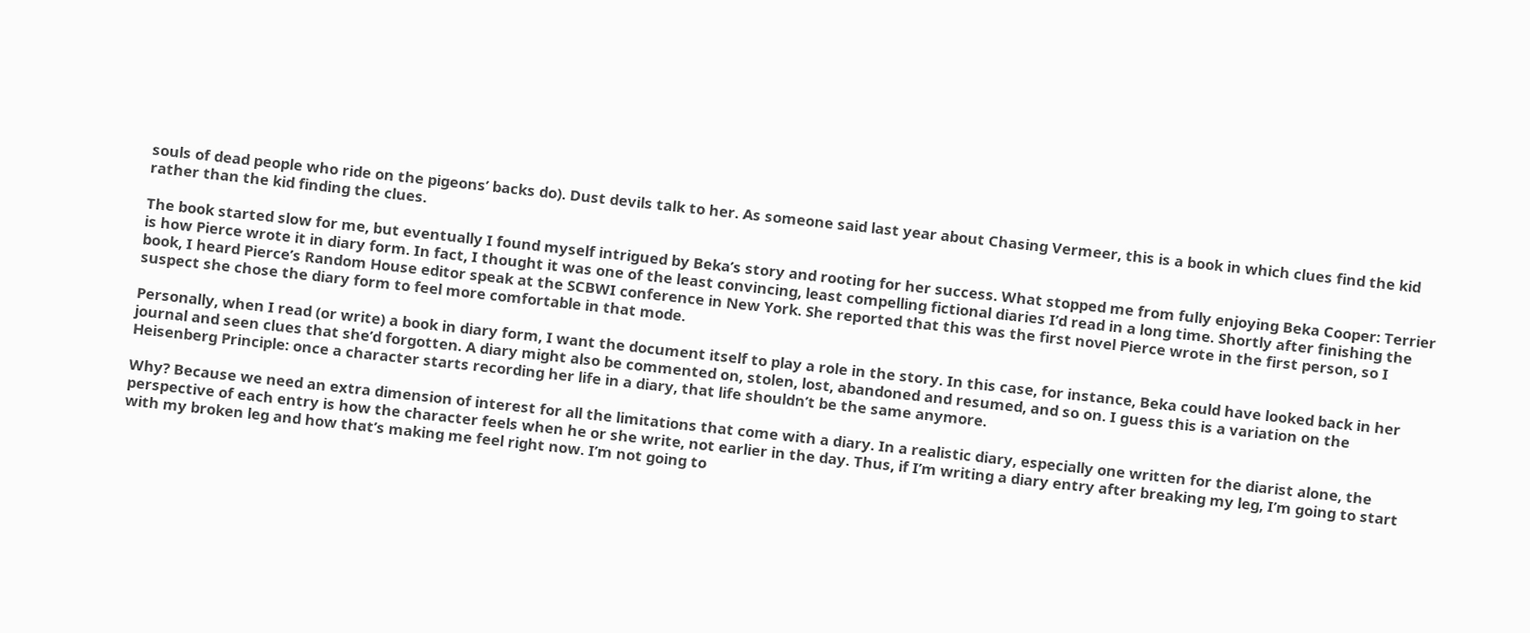souls of dead people who ride on the pigeons’ backs do). Dust devils talk to her. As someone said last year about Chasing Vermeer, this is a book in which clues find the kid rather than the kid finding the clues.

The book started slow for me, but eventually I found myself intrigued by Beka’s story and rooting for her success. What stopped me from fully enjoying Beka Cooper: Terrier is how Pierce wrote it in diary form. In fact, I thought it was one of the least convincing, least compelling fictional diaries I’d read in a long time. Shortly after finishing the book, I heard Pierce’s Random House editor speak at the SCBWI conference in New York. She reported that this was the first novel Pierce wrote in the first person, so I suspect she chose the diary form to feel more comfortable in that mode.

Personally, when I read (or write) a book in diary form, I want the document itself to play a role in the story. In this case, for instance, Beka could have looked back in her journal and seen clues that she’d forgotten. A diary might also be commented on, stolen, lost, abandoned and resumed, and so on. I guess this is a variation on the Heisenberg Principle: once a character starts recording her life in a diary, that life shouldn’t be the same anymore.

Why? Because we need an extra dimension of interest for all the limitations that come with a diary. In a realistic diary, especially one written for the diarist alone, the perspective of each entry is how the character feels when he or she write, not earlier in the day. Thus, if I’m writing a diary entry after breaking my leg, I’m going to start with my broken leg and how that’s making me feel right now. I’m not going to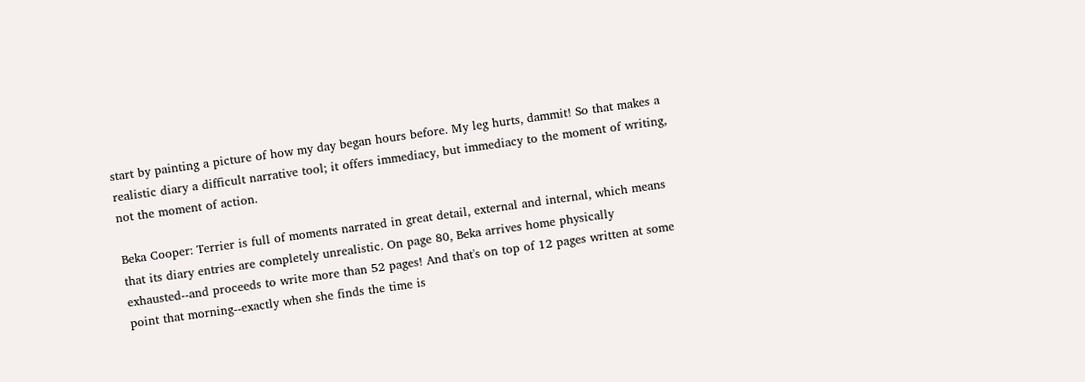start by painting a picture of how my day began hours before. My leg hurts, dammit! So that makes a realistic diary a difficult narrative tool; it offers immediacy, but immediacy to the moment of writing, not the moment of action.

Beka Cooper: Terrier is full of moments narrated in great detail, external and internal, which means that its diary entries are completely unrealistic. On page 80, Beka arrives home physically exhausted--and proceeds to write more than 52 pages! And that's on top of 12 pages written at some point that morning--exactly when she finds the time is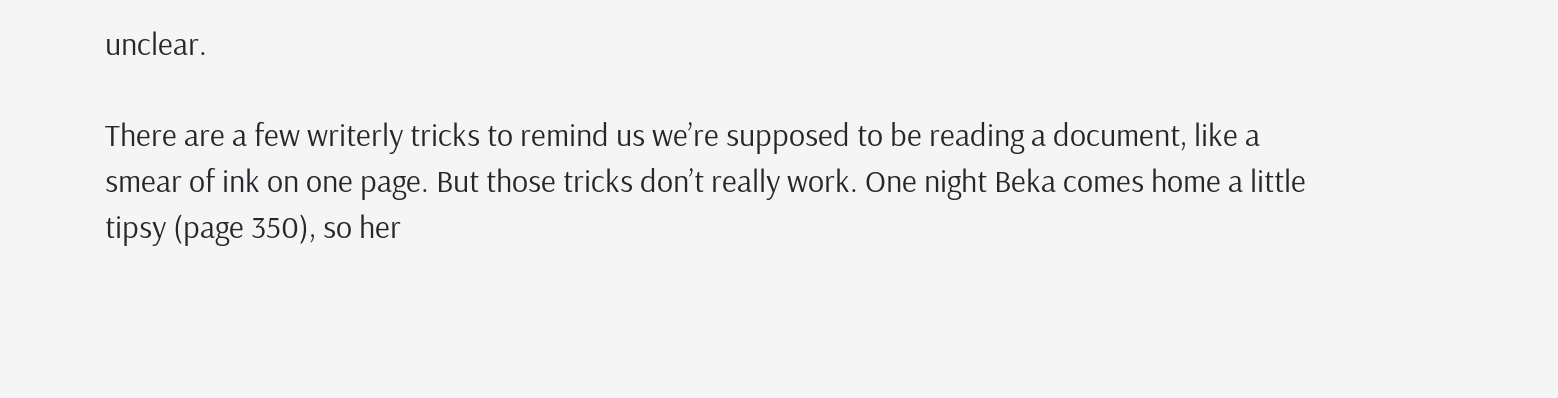unclear.

There are a few writerly tricks to remind us we’re supposed to be reading a document, like a smear of ink on one page. But those tricks don’t really work. One night Beka comes home a little tipsy (page 350), so her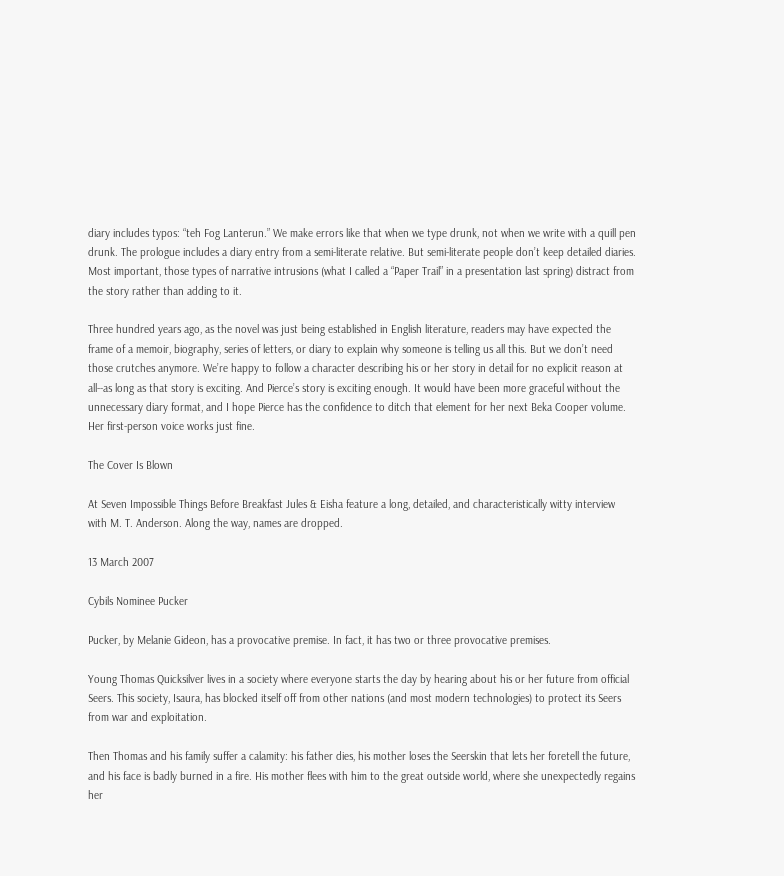diary includes typos: “teh Fog Lanterun.” We make errors like that when we type drunk, not when we write with a quill pen drunk. The prologue includes a diary entry from a semi-literate relative. But semi-literate people don’t keep detailed diaries. Most important, those types of narrative intrusions (what I called a “Paper Trail” in a presentation last spring) distract from the story rather than adding to it.

Three hundred years ago, as the novel was just being established in English literature, readers may have expected the frame of a memoir, biography, series of letters, or diary to explain why someone is telling us all this. But we don’t need those crutches anymore. We’re happy to follow a character describing his or her story in detail for no explicit reason at all--as long as that story is exciting. And Pierce’s story is exciting enough. It would have been more graceful without the unnecessary diary format, and I hope Pierce has the confidence to ditch that element for her next Beka Cooper volume. Her first-person voice works just fine.

The Cover Is Blown

At Seven Impossible Things Before Breakfast Jules & Eisha feature a long, detailed, and characteristically witty interview with M. T. Anderson. Along the way, names are dropped.

13 March 2007

Cybils Nominee Pucker

Pucker, by Melanie Gideon, has a provocative premise. In fact, it has two or three provocative premises.

Young Thomas Quicksilver lives in a society where everyone starts the day by hearing about his or her future from official Seers. This society, Isaura, has blocked itself off from other nations (and most modern technologies) to protect its Seers from war and exploitation.

Then Thomas and his family suffer a calamity: his father dies, his mother loses the Seerskin that lets her foretell the future, and his face is badly burned in a fire. His mother flees with him to the great outside world, where she unexpectedly regains her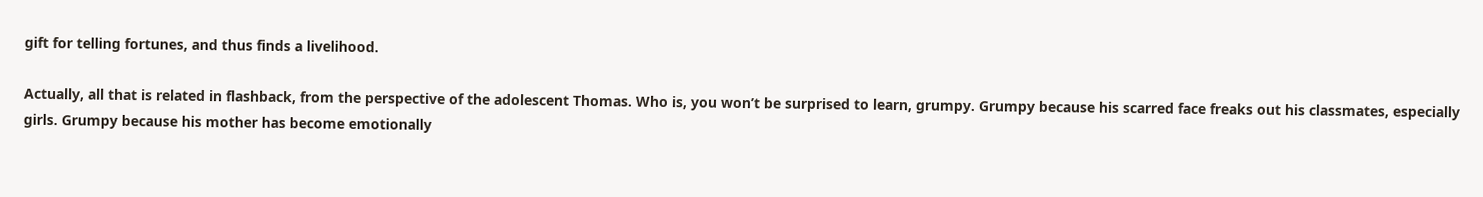gift for telling fortunes, and thus finds a livelihood.

Actually, all that is related in flashback, from the perspective of the adolescent Thomas. Who is, you won’t be surprised to learn, grumpy. Grumpy because his scarred face freaks out his classmates, especially girls. Grumpy because his mother has become emotionally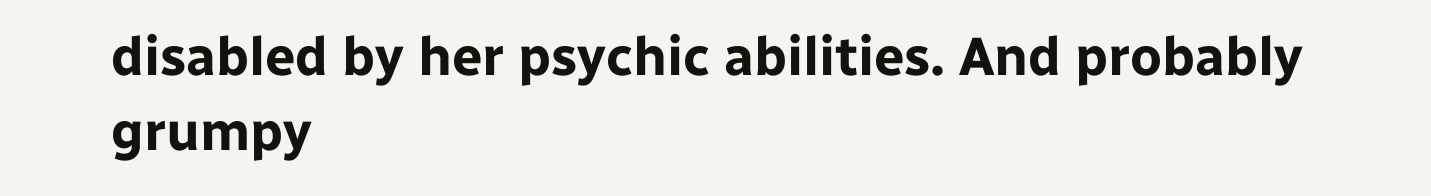disabled by her psychic abilities. And probably grumpy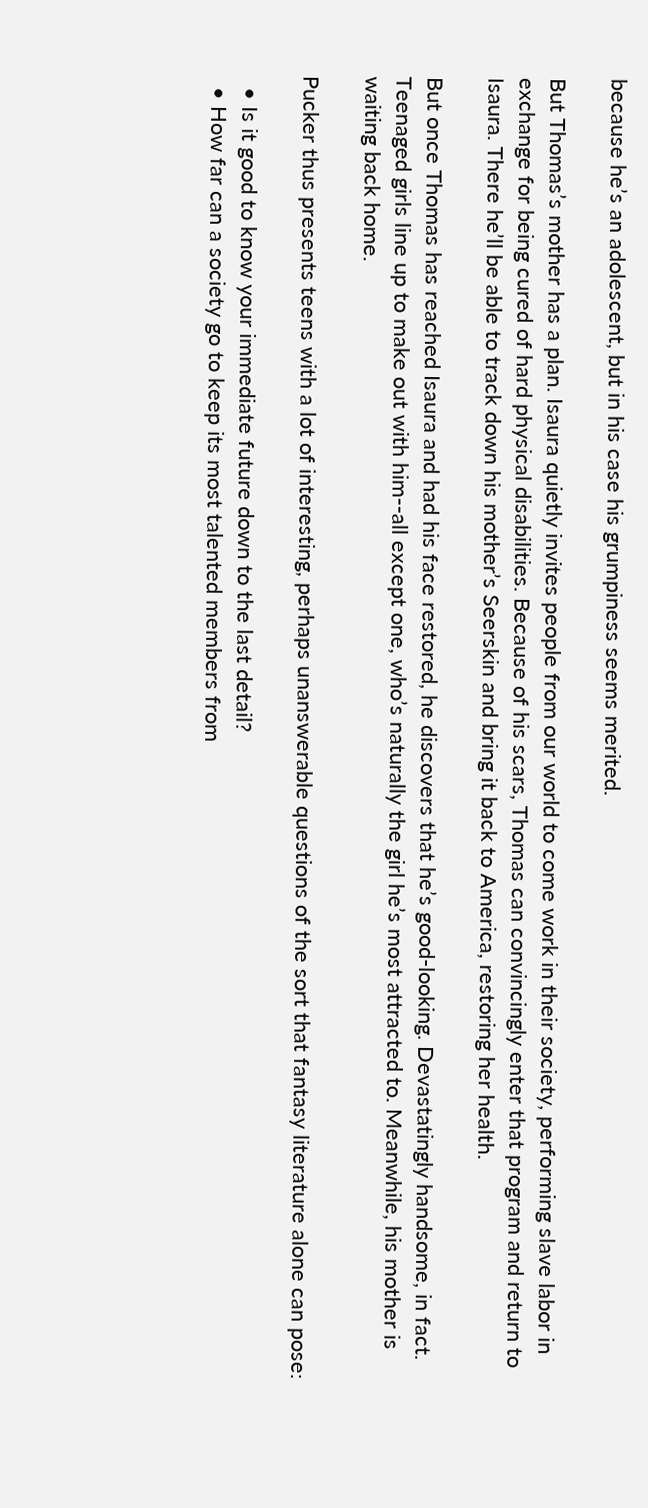because he’s an adolescent, but in his case his grumpiness seems merited.

But Thomas’s mother has a plan. Isaura quietly invites people from our world to come work in their society, performing slave labor in exchange for being cured of hard physical disabilities. Because of his scars, Thomas can convincingly enter that program and return to Isaura. There he’ll be able to track down his mother’s Seerskin and bring it back to America, restoring her health.

But once Thomas has reached Isaura and had his face restored, he discovers that he’s good-looking. Devastatingly handsome, in fact. Teenaged girls line up to make out with him--all except one, who’s naturally the girl he’s most attracted to. Meanwhile, his mother is waiting back home.

Pucker thus presents teens with a lot of interesting, perhaps unanswerable questions of the sort that fantasy literature alone can pose:

  • Is it good to know your immediate future down to the last detail?
  • How far can a society go to keep its most talented members from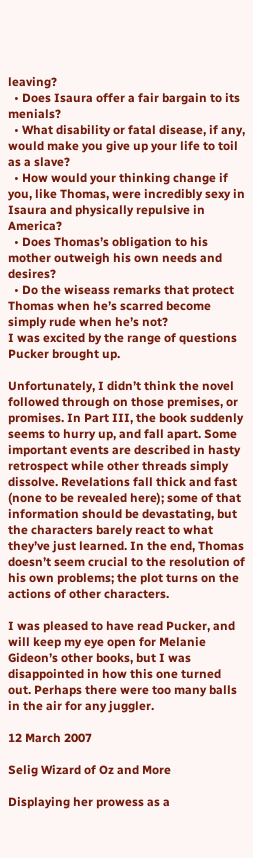leaving?
  • Does Isaura offer a fair bargain to its menials?
  • What disability or fatal disease, if any, would make you give up your life to toil as a slave?
  • How would your thinking change if you, like Thomas, were incredibly sexy in Isaura and physically repulsive in America?
  • Does Thomas’s obligation to his mother outweigh his own needs and desires?
  • Do the wiseass remarks that protect Thomas when he’s scarred become simply rude when he’s not?
I was excited by the range of questions Pucker brought up.

Unfortunately, I didn’t think the novel followed through on those premises, or promises. In Part III, the book suddenly seems to hurry up, and fall apart. Some important events are described in hasty retrospect while other threads simply dissolve. Revelations fall thick and fast (none to be revealed here); some of that information should be devastating, but the characters barely react to what they’ve just learned. In the end, Thomas doesn’t seem crucial to the resolution of his own problems; the plot turns on the actions of other characters.

I was pleased to have read Pucker, and will keep my eye open for Melanie Gideon’s other books, but I was disappointed in how this one turned out. Perhaps there were too many balls in the air for any juggler.

12 March 2007

Selig Wizard of Oz and More

Displaying her prowess as a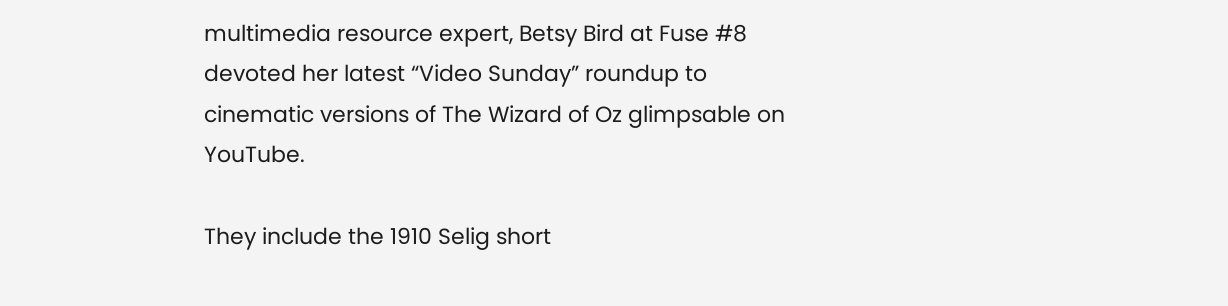multimedia resource expert, Betsy Bird at Fuse #8 devoted her latest “Video Sunday” roundup to cinematic versions of The Wizard of Oz glimpsable on YouTube.

They include the 1910 Selig short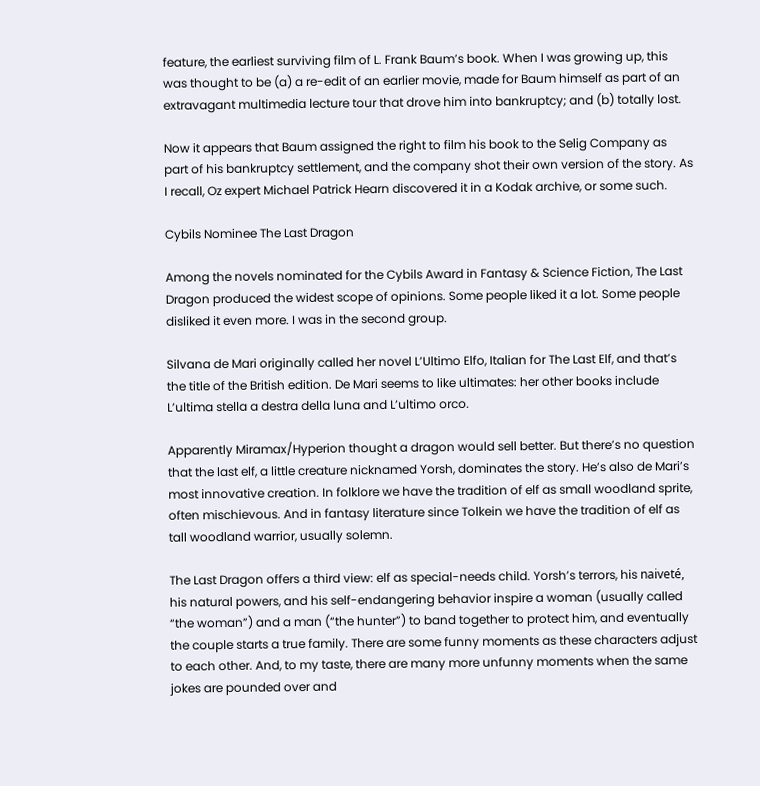feature, the earliest surviving film of L. Frank Baum’s book. When I was growing up, this was thought to be (a) a re-edit of an earlier movie, made for Baum himself as part of an extravagant multimedia lecture tour that drove him into bankruptcy; and (b) totally lost.

Now it appears that Baum assigned the right to film his book to the Selig Company as part of his bankruptcy settlement, and the company shot their own version of the story. As I recall, Oz expert Michael Patrick Hearn discovered it in a Kodak archive, or some such.

Cybils Nominee The Last Dragon

Among the novels nominated for the Cybils Award in Fantasy & Science Fiction, The Last Dragon produced the widest scope of opinions. Some people liked it a lot. Some people disliked it even more. I was in the second group.

Silvana de Mari originally called her novel L’Ultimo Elfo, Italian for The Last Elf, and that’s the title of the British edition. De Mari seems to like ultimates: her other books include L’ultima stella a destra della luna and L’ultimo orco.

Apparently Miramax/Hyperion thought a dragon would sell better. But there’s no question that the last elf, a little creature nicknamed Yorsh, dominates the story. He’s also de Mari’s most innovative creation. In folklore we have the tradition of elf as small woodland sprite, often mischievous. And in fantasy literature since Tolkein we have the tradition of elf as tall woodland warrior, usually solemn.

The Last Dragon offers a third view: elf as special-needs child. Yorsh’s terrors, his naiveté, his natural powers, and his self-endangering behavior inspire a woman (usually called “the woman”) and a man (“the hunter”) to band together to protect him, and eventually the couple starts a true family. There are some funny moments as these characters adjust to each other. And, to my taste, there are many more unfunny moments when the same jokes are pounded over and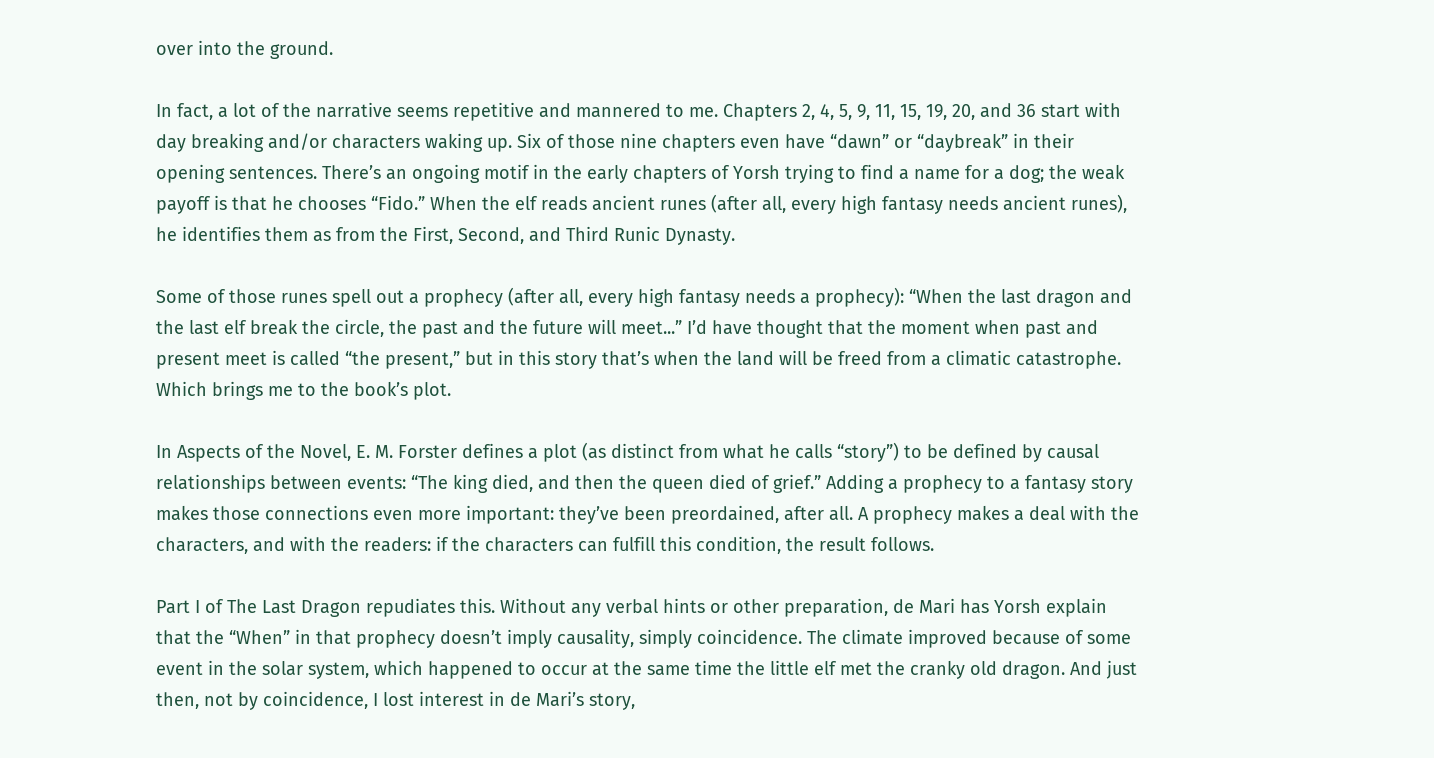over into the ground.

In fact, a lot of the narrative seems repetitive and mannered to me. Chapters 2, 4, 5, 9, 11, 15, 19, 20, and 36 start with day breaking and/or characters waking up. Six of those nine chapters even have “dawn” or “daybreak” in their opening sentences. There’s an ongoing motif in the early chapters of Yorsh trying to find a name for a dog; the weak payoff is that he chooses “Fido.” When the elf reads ancient runes (after all, every high fantasy needs ancient runes), he identifies them as from the First, Second, and Third Runic Dynasty.

Some of those runes spell out a prophecy (after all, every high fantasy needs a prophecy): “When the last dragon and the last elf break the circle, the past and the future will meet...” I’d have thought that the moment when past and present meet is called “the present,” but in this story that’s when the land will be freed from a climatic catastrophe. Which brings me to the book’s plot.

In Aspects of the Novel, E. M. Forster defines a plot (as distinct from what he calls “story”) to be defined by causal relationships between events: “The king died, and then the queen died of grief.” Adding a prophecy to a fantasy story makes those connections even more important: they’ve been preordained, after all. A prophecy makes a deal with the characters, and with the readers: if the characters can fulfill this condition, the result follows.

Part I of The Last Dragon repudiates this. Without any verbal hints or other preparation, de Mari has Yorsh explain that the “When” in that prophecy doesn’t imply causality, simply coincidence. The climate improved because of some event in the solar system, which happened to occur at the same time the little elf met the cranky old dragon. And just then, not by coincidence, I lost interest in de Mari’s story,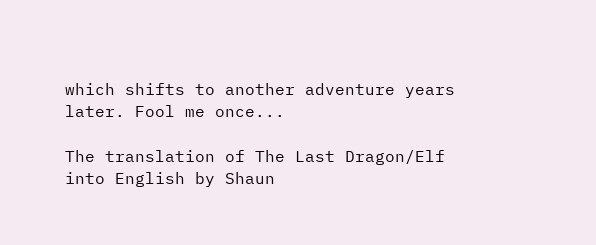which shifts to another adventure years later. Fool me once...

The translation of The Last Dragon/Elf into English by Shaun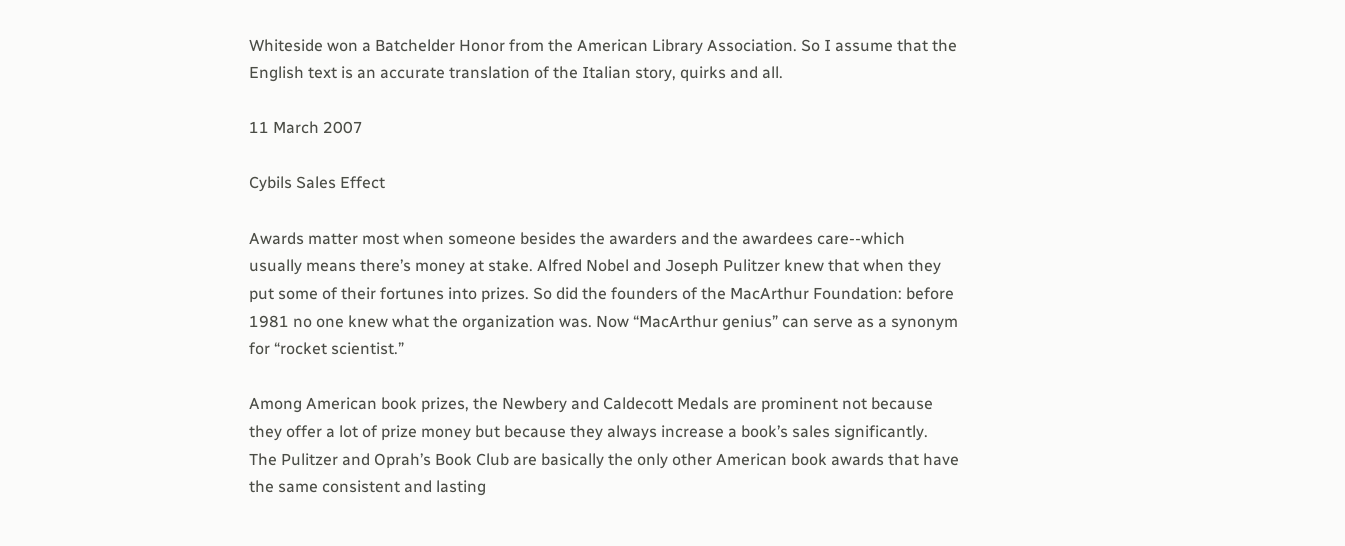Whiteside won a Batchelder Honor from the American Library Association. So I assume that the English text is an accurate translation of the Italian story, quirks and all.

11 March 2007

Cybils Sales Effect

Awards matter most when someone besides the awarders and the awardees care--which usually means there’s money at stake. Alfred Nobel and Joseph Pulitzer knew that when they put some of their fortunes into prizes. So did the founders of the MacArthur Foundation: before 1981 no one knew what the organization was. Now “MacArthur genius” can serve as a synonym for “rocket scientist.”

Among American book prizes, the Newbery and Caldecott Medals are prominent not because they offer a lot of prize money but because they always increase a book’s sales significantly. The Pulitzer and Oprah’s Book Club are basically the only other American book awards that have the same consistent and lasting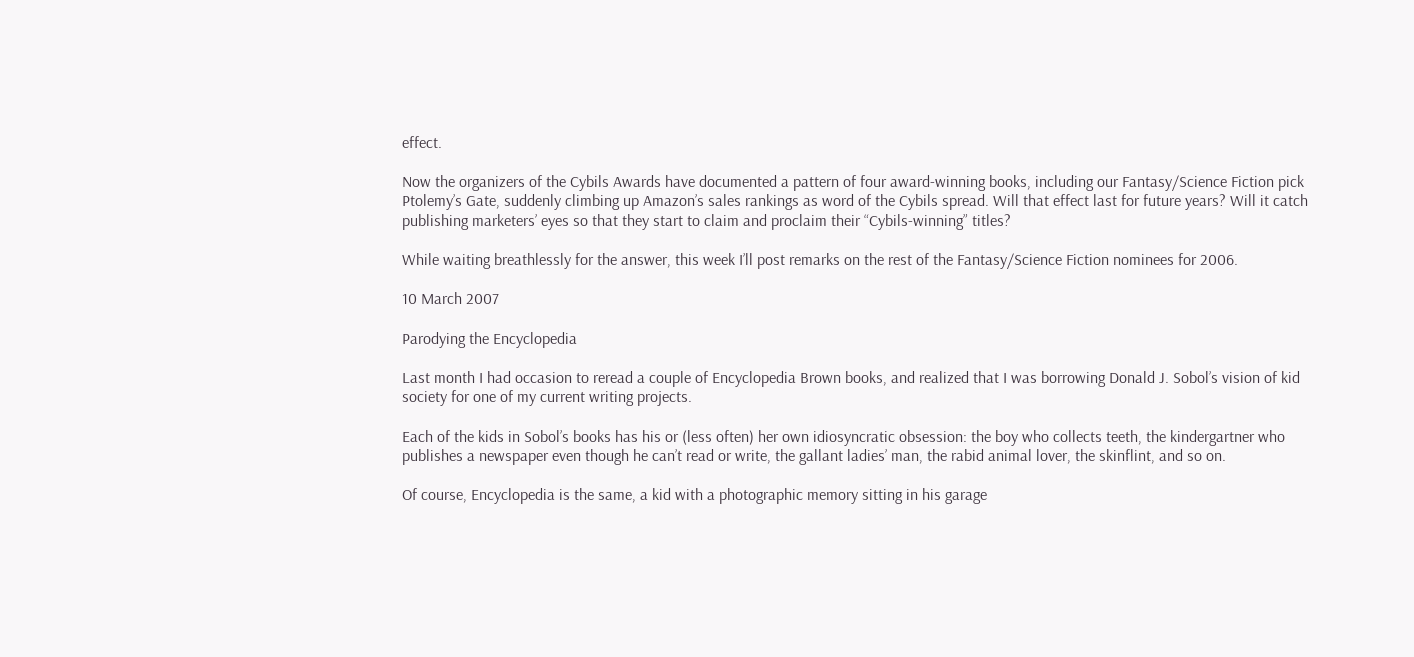effect.

Now the organizers of the Cybils Awards have documented a pattern of four award-winning books, including our Fantasy/Science Fiction pick Ptolemy’s Gate, suddenly climbing up Amazon’s sales rankings as word of the Cybils spread. Will that effect last for future years? Will it catch publishing marketers’ eyes so that they start to claim and proclaim their “Cybils-winning” titles?

While waiting breathlessly for the answer, this week I’ll post remarks on the rest of the Fantasy/Science Fiction nominees for 2006.

10 March 2007

Parodying the Encyclopedia

Last month I had occasion to reread a couple of Encyclopedia Brown books, and realized that I was borrowing Donald J. Sobol’s vision of kid society for one of my current writing projects.

Each of the kids in Sobol’s books has his or (less often) her own idiosyncratic obsession: the boy who collects teeth, the kindergartner who publishes a newspaper even though he can’t read or write, the gallant ladies’ man, the rabid animal lover, the skinflint, and so on.

Of course, Encyclopedia is the same, a kid with a photographic memory sitting in his garage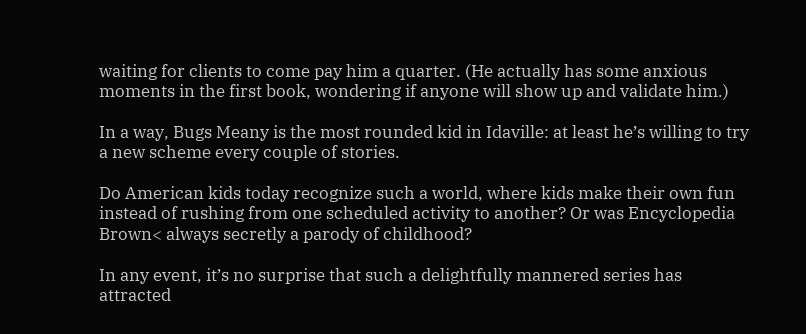waiting for clients to come pay him a quarter. (He actually has some anxious moments in the first book, wondering if anyone will show up and validate him.)

In a way, Bugs Meany is the most rounded kid in Idaville: at least he’s willing to try a new scheme every couple of stories.

Do American kids today recognize such a world, where kids make their own fun instead of rushing from one scheduled activity to another? Or was Encyclopedia Brown< always secretly a parody of childhood?

In any event, it’s no surprise that such a delightfully mannered series has attracted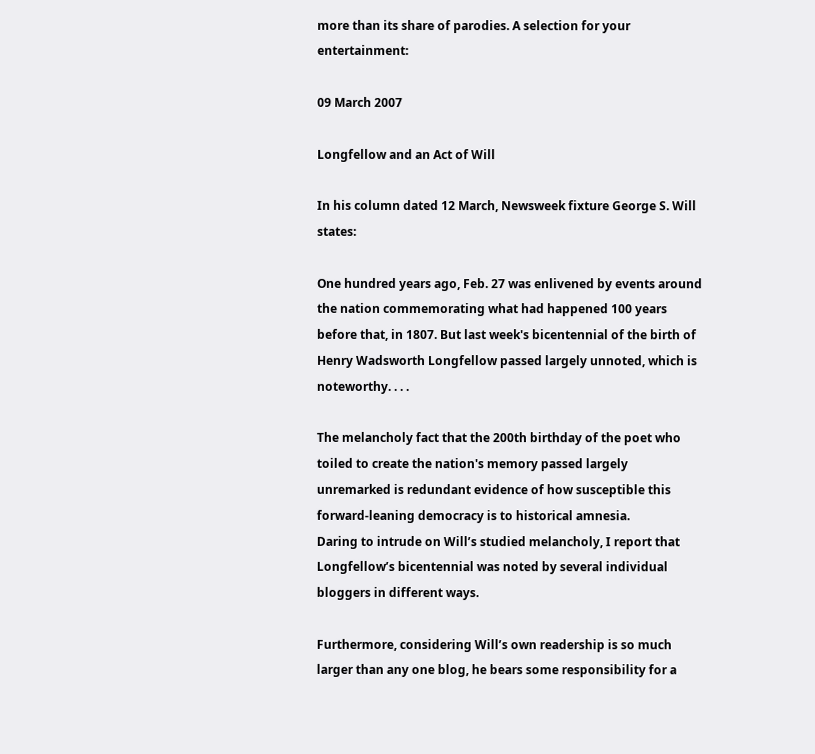more than its share of parodies. A selection for your entertainment:

09 March 2007

Longfellow and an Act of Will

In his column dated 12 March, Newsweek fixture George S. Will states:

One hundred years ago, Feb. 27 was enlivened by events around the nation commemorating what had happened 100 years before that, in 1807. But last week's bicentennial of the birth of Henry Wadsworth Longfellow passed largely unnoted, which is noteworthy. . . .

The melancholy fact that the 200th birthday of the poet who toiled to create the nation's memory passed largely unremarked is redundant evidence of how susceptible this forward-leaning democracy is to historical amnesia.
Daring to intrude on Will’s studied melancholy, I report that Longfellow’s bicentennial was noted by several individual bloggers in different ways.

Furthermore, considering Will’s own readership is so much larger than any one blog, he bears some responsibility for a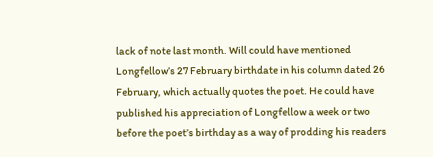lack of note last month. Will could have mentioned Longfellow’s 27 February birthdate in his column dated 26 February, which actually quotes the poet. He could have published his appreciation of Longfellow a week or two before the poet’s birthday as a way of prodding his readers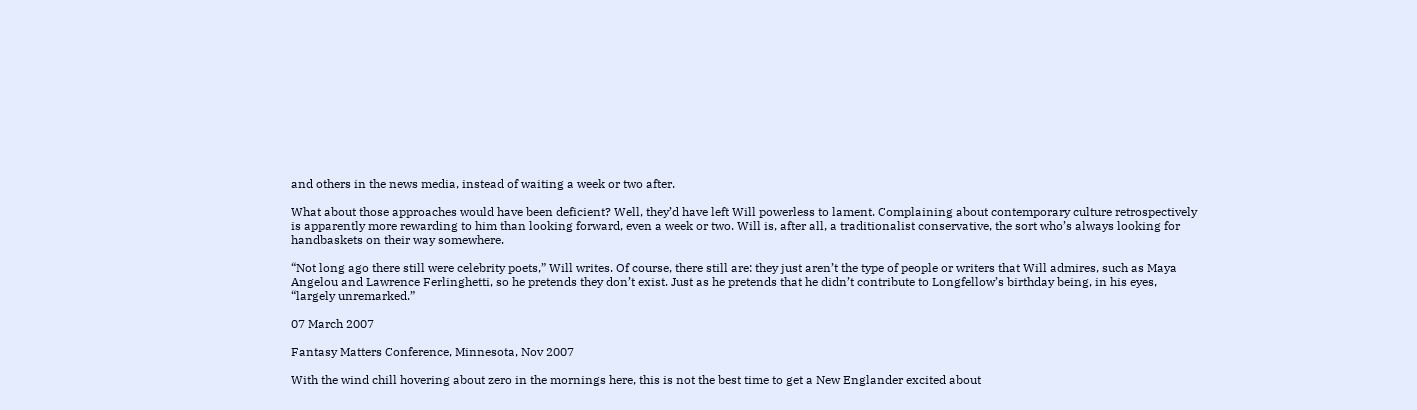and others in the news media, instead of waiting a week or two after.

What about those approaches would have been deficient? Well, they’d have left Will powerless to lament. Complaining about contemporary culture retrospectively is apparently more rewarding to him than looking forward, even a week or two. Will is, after all, a traditionalist conservative, the sort who’s always looking for handbaskets on their way somewhere.

“Not long ago there still were celebrity poets,” Will writes. Of course, there still are: they just aren’t the type of people or writers that Will admires, such as Maya Angelou and Lawrence Ferlinghetti, so he pretends they don’t exist. Just as he pretends that he didn’t contribute to Longfellow’s birthday being, in his eyes, “largely unremarked.”

07 March 2007

Fantasy Matters Conference, Minnesota, Nov 2007

With the wind chill hovering about zero in the mornings here, this is not the best time to get a New Englander excited about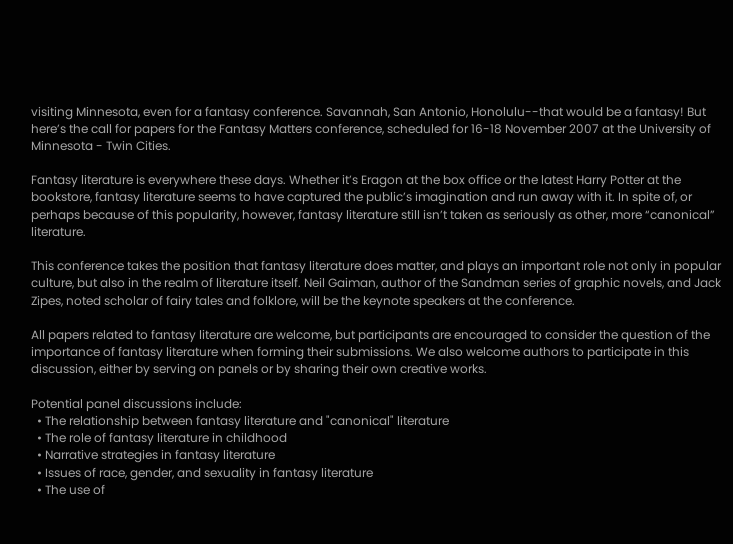visiting Minnesota, even for a fantasy conference. Savannah, San Antonio, Honolulu--that would be a fantasy! But here’s the call for papers for the Fantasy Matters conference, scheduled for 16-18 November 2007 at the University of Minnesota - Twin Cities.

Fantasy literature is everywhere these days. Whether it’s Eragon at the box office or the latest Harry Potter at the bookstore, fantasy literature seems to have captured the public’s imagination and run away with it. In spite of, or perhaps because of this popularity, however, fantasy literature still isn’t taken as seriously as other, more “canonical” literature.

This conference takes the position that fantasy literature does matter, and plays an important role not only in popular culture, but also in the realm of literature itself. Neil Gaiman, author of the Sandman series of graphic novels, and Jack Zipes, noted scholar of fairy tales and folklore, will be the keynote speakers at the conference.

All papers related to fantasy literature are welcome, but participants are encouraged to consider the question of the importance of fantasy literature when forming their submissions. We also welcome authors to participate in this discussion, either by serving on panels or by sharing their own creative works.

Potential panel discussions include:
  • The relationship between fantasy literature and "canonical" literature
  • The role of fantasy literature in childhood
  • Narrative strategies in fantasy literature
  • Issues of race, gender, and sexuality in fantasy literature
  • The use of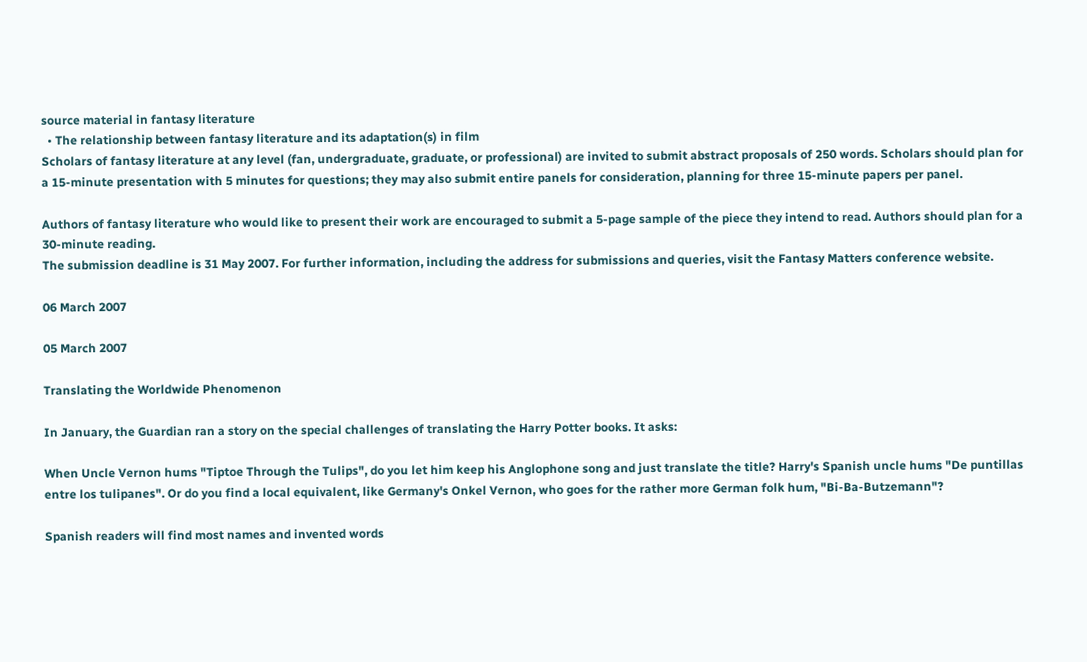source material in fantasy literature
  • The relationship between fantasy literature and its adaptation(s) in film
Scholars of fantasy literature at any level (fan, undergraduate, graduate, or professional) are invited to submit abstract proposals of 250 words. Scholars should plan for a 15-minute presentation with 5 minutes for questions; they may also submit entire panels for consideration, planning for three 15-minute papers per panel.

Authors of fantasy literature who would like to present their work are encouraged to submit a 5-page sample of the piece they intend to read. Authors should plan for a 30-minute reading.
The submission deadline is 31 May 2007. For further information, including the address for submissions and queries, visit the Fantasy Matters conference website.

06 March 2007

05 March 2007

Translating the Worldwide Phenomenon

In January, the Guardian ran a story on the special challenges of translating the Harry Potter books. It asks:

When Uncle Vernon hums "Tiptoe Through the Tulips", do you let him keep his Anglophone song and just translate the title? Harry's Spanish uncle hums "De puntillas entre los tulipanes". Or do you find a local equivalent, like Germany's Onkel Vernon, who goes for the rather more German folk hum, "Bi-Ba-Butzemann"?

Spanish readers will find most names and invented words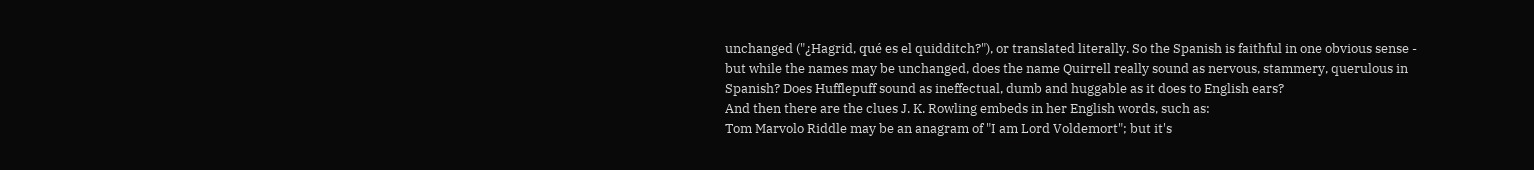unchanged ("¿Hagrid, qué es el quidditch?"), or translated literally. So the Spanish is faithful in one obvious sense - but while the names may be unchanged, does the name Quirrell really sound as nervous, stammery, querulous in Spanish? Does Hufflepuff sound as ineffectual, dumb and huggable as it does to English ears?
And then there are the clues J. K. Rowling embeds in her English words, such as:
Tom Marvolo Riddle may be an anagram of "I am Lord Voldemort"; but it's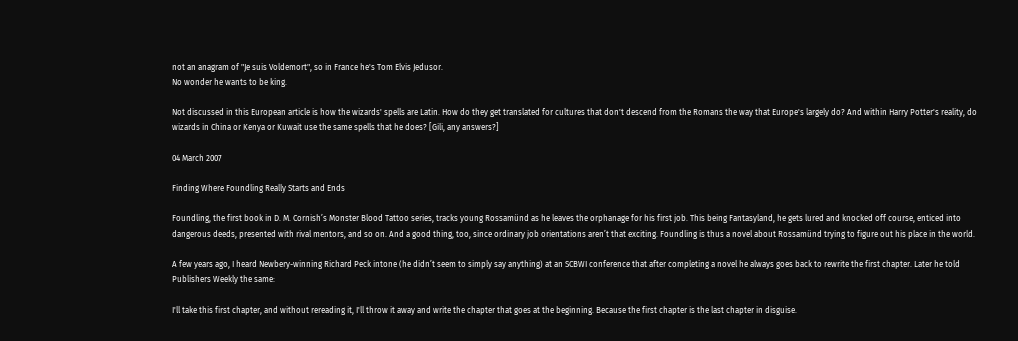not an anagram of "Je suis Voldemort", so in France he's Tom Elvis Jedusor.
No wonder he wants to be king.

Not discussed in this European article is how the wizards' spells are Latin. How do they get translated for cultures that don't descend from the Romans the way that Europe's largely do? And within Harry Potter's reality, do wizards in China or Kenya or Kuwait use the same spells that he does? [Gili, any answers?]

04 March 2007

Finding Where Foundling Really Starts and Ends

Foundling, the first book in D. M. Cornish’s Monster Blood Tattoo series, tracks young Rossamünd as he leaves the orphanage for his first job. This being Fantasyland, he gets lured and knocked off course, enticed into dangerous deeds, presented with rival mentors, and so on. And a good thing, too, since ordinary job orientations aren’t that exciting. Foundling is thus a novel about Rossamünd trying to figure out his place in the world.

A few years ago, I heard Newbery-winning Richard Peck intone (he didn’t seem to simply say anything) at an SCBWI conference that after completing a novel he always goes back to rewrite the first chapter. Later he told Publishers Weekly the same:

I'll take this first chapter, and without rereading it, I'll throw it away and write the chapter that goes at the beginning. Because the first chapter is the last chapter in disguise.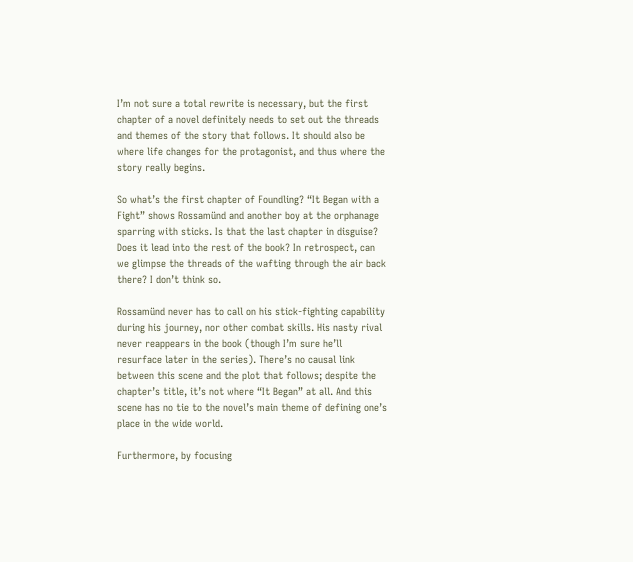I’m not sure a total rewrite is necessary, but the first chapter of a novel definitely needs to set out the threads and themes of the story that follows. It should also be where life changes for the protagonist, and thus where the story really begins.

So what’s the first chapter of Foundling? “It Began with a Fight” shows Rossamünd and another boy at the orphanage sparring with sticks. Is that the last chapter in disguise? Does it lead into the rest of the book? In retrospect, can we glimpse the threads of the wafting through the air back there? I don’t think so.

Rossamünd never has to call on his stick-fighting capability during his journey, nor other combat skills. His nasty rival never reappears in the book (though I’m sure he’ll resurface later in the series). There’s no causal link between this scene and the plot that follows; despite the chapter’s title, it’s not where “It Began” at all. And this scene has no tie to the novel’s main theme of defining one’s place in the wide world.

Furthermore, by focusing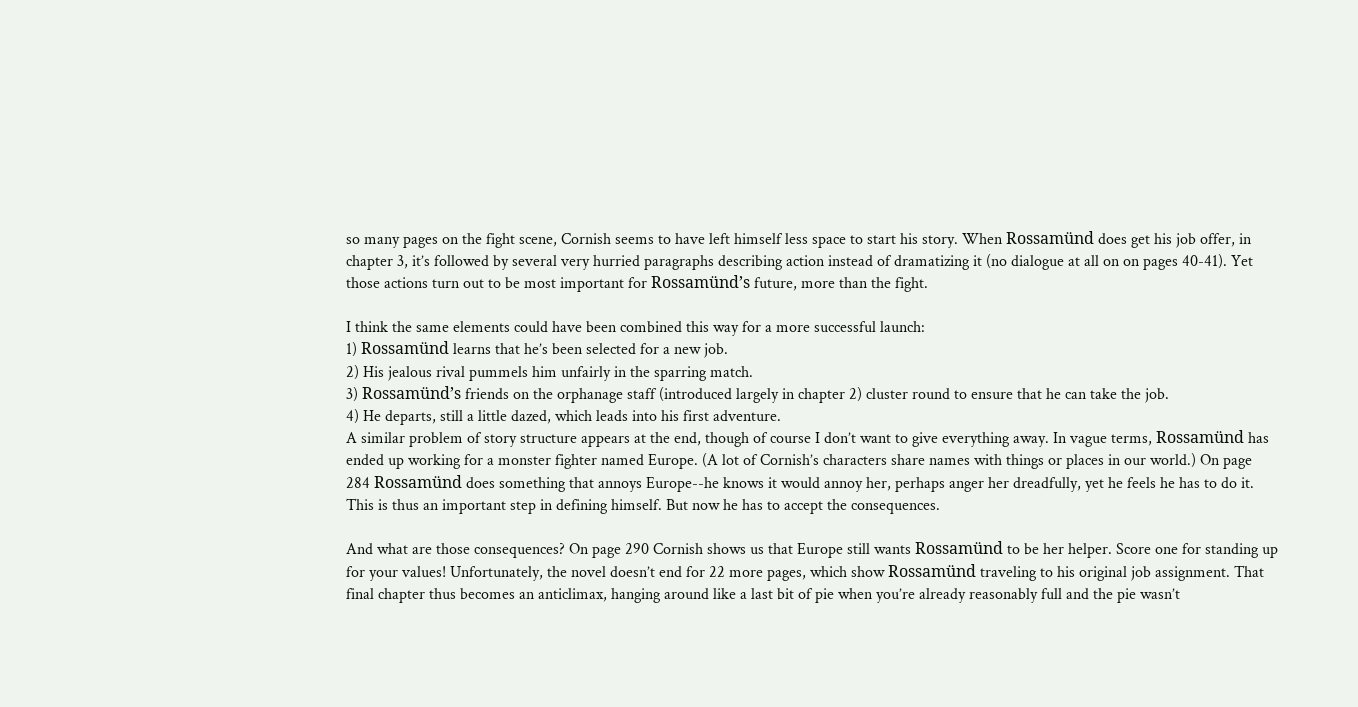so many pages on the fight scene, Cornish seems to have left himself less space to start his story. When Rossamünd does get his job offer, in chapter 3, it’s followed by several very hurried paragraphs describing action instead of dramatizing it (no dialogue at all on on pages 40-41). Yet those actions turn out to be most important for Rossamünd’s future, more than the fight.

I think the same elements could have been combined this way for a more successful launch:
1) Rossamünd learns that he’s been selected for a new job.
2) His jealous rival pummels him unfairly in the sparring match.
3) Rossamünd’s friends on the orphanage staff (introduced largely in chapter 2) cluster round to ensure that he can take the job.
4) He departs, still a little dazed, which leads into his first adventure.
A similar problem of story structure appears at the end, though of course I don’t want to give everything away. In vague terms, Rossamünd has ended up working for a monster fighter named Europe. (A lot of Cornish’s characters share names with things or places in our world.) On page 284 Rossamünd does something that annoys Europe--he knows it would annoy her, perhaps anger her dreadfully, yet he feels he has to do it. This is thus an important step in defining himself. But now he has to accept the consequences.

And what are those consequences? On page 290 Cornish shows us that Europe still wants Rossamünd to be her helper. Score one for standing up for your values! Unfortunately, the novel doesn’t end for 22 more pages, which show Rossamünd traveling to his original job assignment. That final chapter thus becomes an anticlimax, hanging around like a last bit of pie when you’re already reasonably full and the pie wasn’t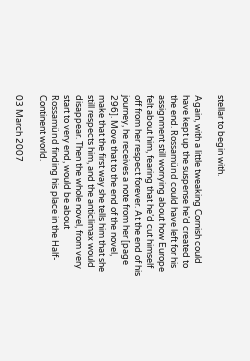stellar to begin with.

Again, with a little tweaking Cornish could have kept up the suspense he’d created to the end. Rossamünd could have left for his assignment still worrying about how Europe felt about him, fearing that he’d cut himself off from her respect forever. At the end of his journey, he receives a note from her [page 296]. Move that to the end of the novel, make that the first way she tells him that she still respects him, and the anticlimax would disappear. Then the whole novel, from very start to very end, would be about Rossamünd finding his place in the Half-Continent world.

03 March 2007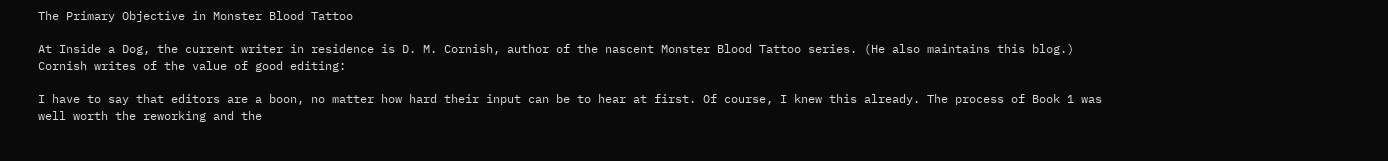The Primary Objective in Monster Blood Tattoo

At Inside a Dog, the current writer in residence is D. M. Cornish, author of the nascent Monster Blood Tattoo series. (He also maintains this blog.) Cornish writes of the value of good editing:

I have to say that editors are a boon, no matter how hard their input can be to hear at first. Of course, I knew this already. The process of Book 1 was well worth the reworking and the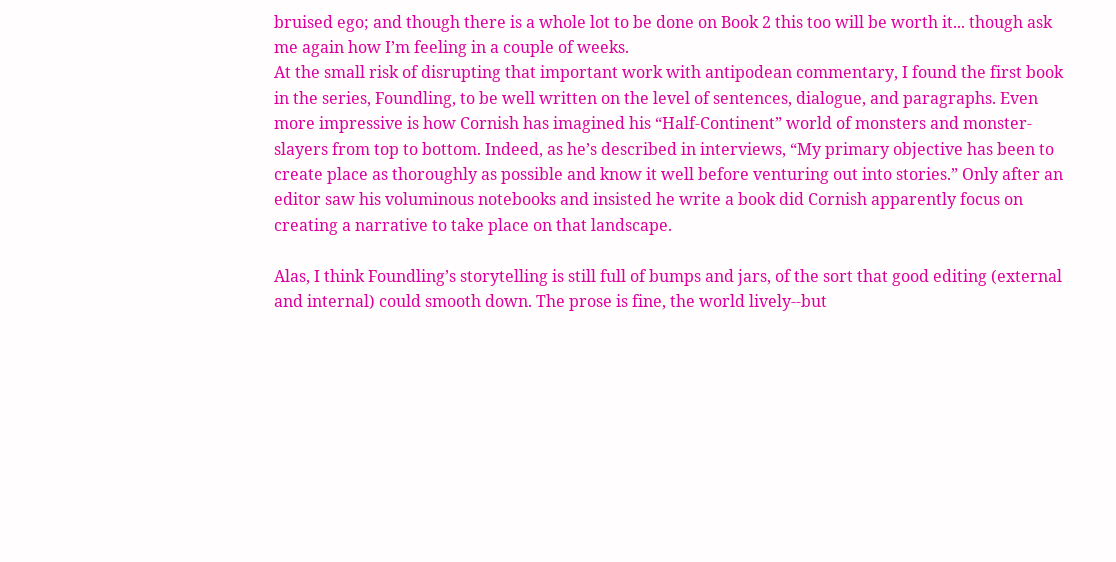bruised ego; and though there is a whole lot to be done on Book 2 this too will be worth it... though ask me again how I’m feeling in a couple of weeks.
At the small risk of disrupting that important work with antipodean commentary, I found the first book in the series, Foundling, to be well written on the level of sentences, dialogue, and paragraphs. Even more impressive is how Cornish has imagined his “Half-Continent” world of monsters and monster-slayers from top to bottom. Indeed, as he’s described in interviews, “My primary objective has been to create place as thoroughly as possible and know it well before venturing out into stories.” Only after an editor saw his voluminous notebooks and insisted he write a book did Cornish apparently focus on creating a narrative to take place on that landscape.

Alas, I think Foundling’s storytelling is still full of bumps and jars, of the sort that good editing (external and internal) could smooth down. The prose is fine, the world lively--but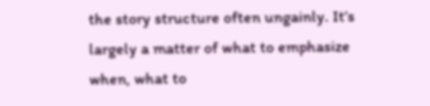the story structure often ungainly. It’s largely a matter of what to emphasize when, what to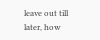leave out till later, how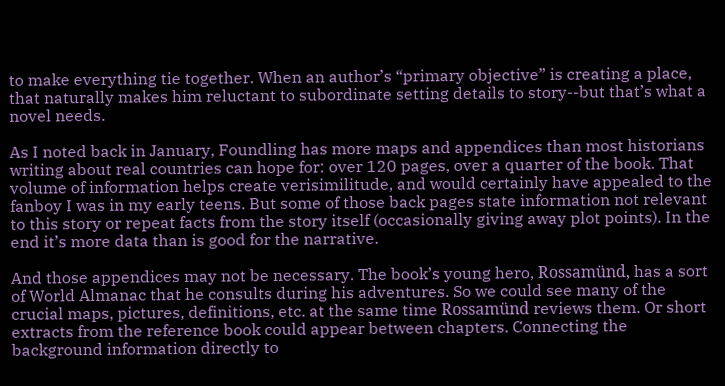to make everything tie together. When an author’s “primary objective” is creating a place, that naturally makes him reluctant to subordinate setting details to story--but that’s what a novel needs.

As I noted back in January, Foundling has more maps and appendices than most historians writing about real countries can hope for: over 120 pages, over a quarter of the book. That volume of information helps create verisimilitude, and would certainly have appealed to the fanboy I was in my early teens. But some of those back pages state information not relevant to this story or repeat facts from the story itself (occasionally giving away plot points). In the end it’s more data than is good for the narrative.

And those appendices may not be necessary. The book’s young hero, Rossamünd, has a sort of World Almanac that he consults during his adventures. So we could see many of the crucial maps, pictures, definitions, etc. at the same time Rossamünd reviews them. Or short extracts from the reference book could appear between chapters. Connecting the background information directly to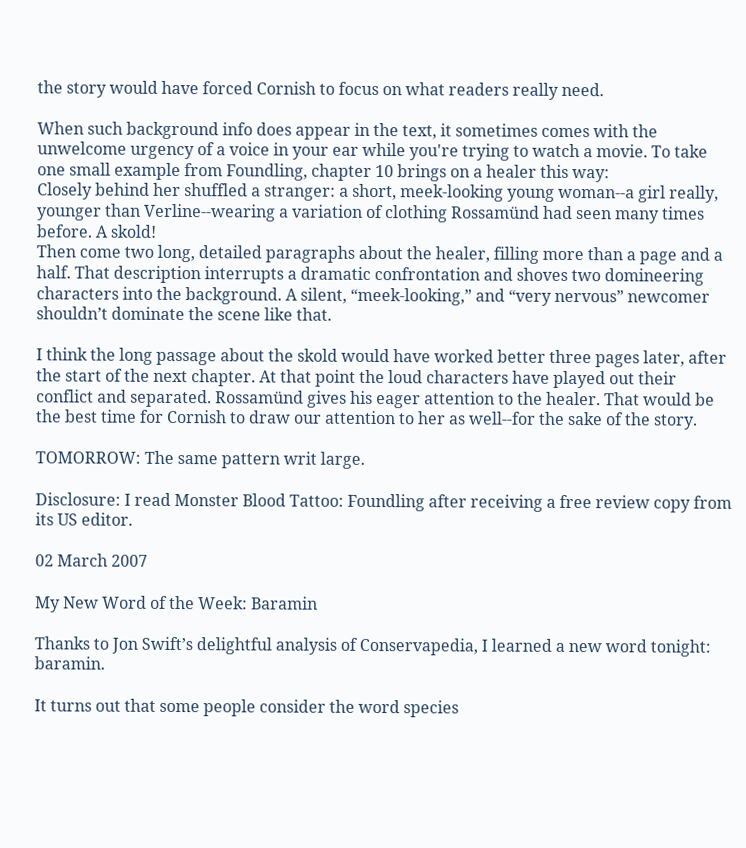the story would have forced Cornish to focus on what readers really need.

When such background info does appear in the text, it sometimes comes with the unwelcome urgency of a voice in your ear while you're trying to watch a movie. To take one small example from Foundling, chapter 10 brings on a healer this way:
Closely behind her shuffled a stranger: a short, meek-looking young woman--a girl really, younger than Verline--wearing a variation of clothing Rossamünd had seen many times before. A skold!
Then come two long, detailed paragraphs about the healer, filling more than a page and a half. That description interrupts a dramatic confrontation and shoves two domineering characters into the background. A silent, “meek-looking,” and “very nervous” newcomer shouldn’t dominate the scene like that.

I think the long passage about the skold would have worked better three pages later, after the start of the next chapter. At that point the loud characters have played out their conflict and separated. Rossamünd gives his eager attention to the healer. That would be the best time for Cornish to draw our attention to her as well--for the sake of the story.

TOMORROW: The same pattern writ large.

Disclosure: I read Monster Blood Tattoo: Foundling after receiving a free review copy from its US editor.

02 March 2007

My New Word of the Week: Baramin

Thanks to Jon Swift’s delightful analysis of Conservapedia, I learned a new word tonight: baramin.

It turns out that some people consider the word species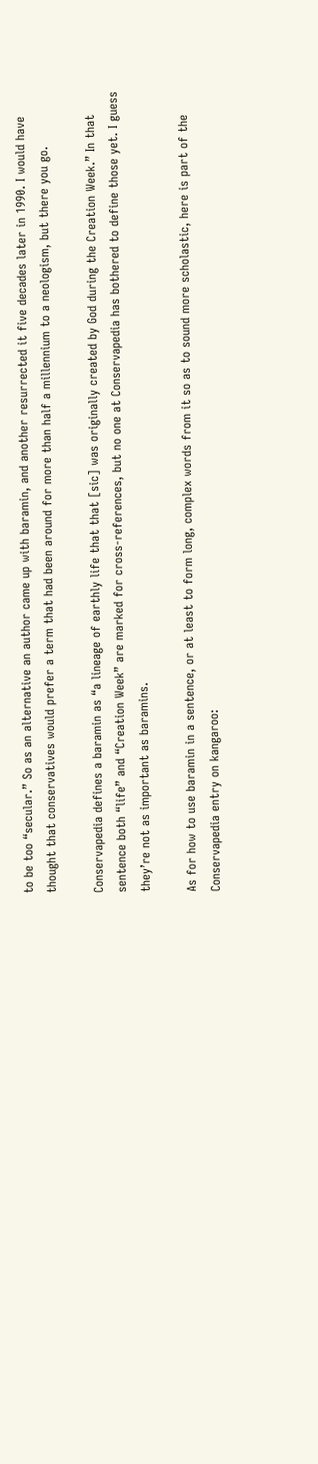to be too “secular.” So as an alternative an author came up with baramin, and another resurrected it five decades later in 1990. I would have thought that conservatives would prefer a term that had been around for more than half a millennium to a neologism, but there you go.

Conservapedia defines a baramin as “a lineage of earthly life that that [sic] was originally created by God during the Creation Week.” In that sentence both “life” and “Creation Week” are marked for cross-references, but no one at Conservapedia has bothered to define those yet. I guess they’re not as important as baramins.

As for how to use baramin in a sentence, or at least to form long, complex words from it so as to sound more scholastic, here is part of the Conservapedia entry on kangaroo: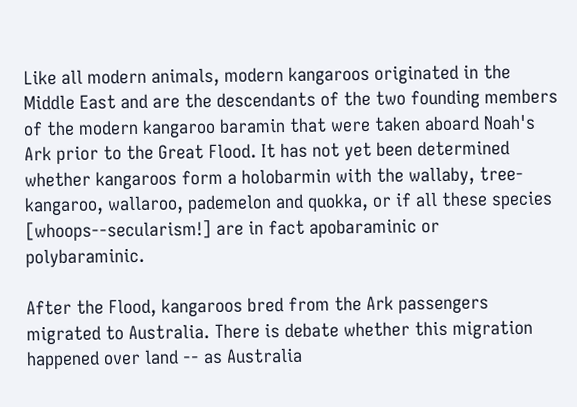Like all modern animals, modern kangaroos originated in the Middle East and are the descendants of the two founding members of the modern kangaroo baramin that were taken aboard Noah's Ark prior to the Great Flood. It has not yet been determined whether kangaroos form a holobarmin with the wallaby, tree-kangaroo, wallaroo, pademelon and quokka, or if all these species [whoops--secularism!] are in fact apobaraminic or polybaraminic.

After the Flood, kangaroos bred from the Ark passengers migrated to Australia. There is debate whether this migration happened over land -- as Australia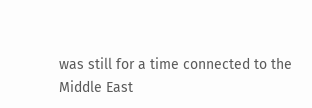was still for a time connected to the Middle East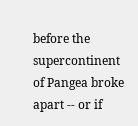before the supercontinent of Pangea broke apart -- or if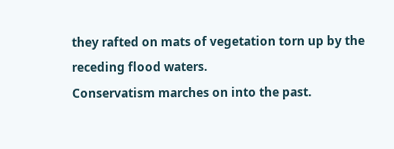they rafted on mats of vegetation torn up by the receding flood waters.
Conservatism marches on into the past.